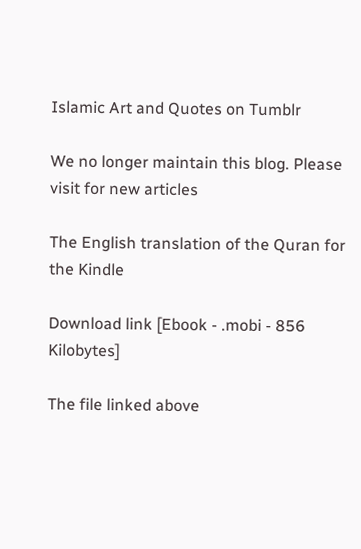Islamic Art and Quotes on Tumblr

We no longer maintain this blog. Please visit for new articles

The English translation of the Quran for the Kindle

Download link [Ebook - .mobi - 856 Kilobytes]

The file linked above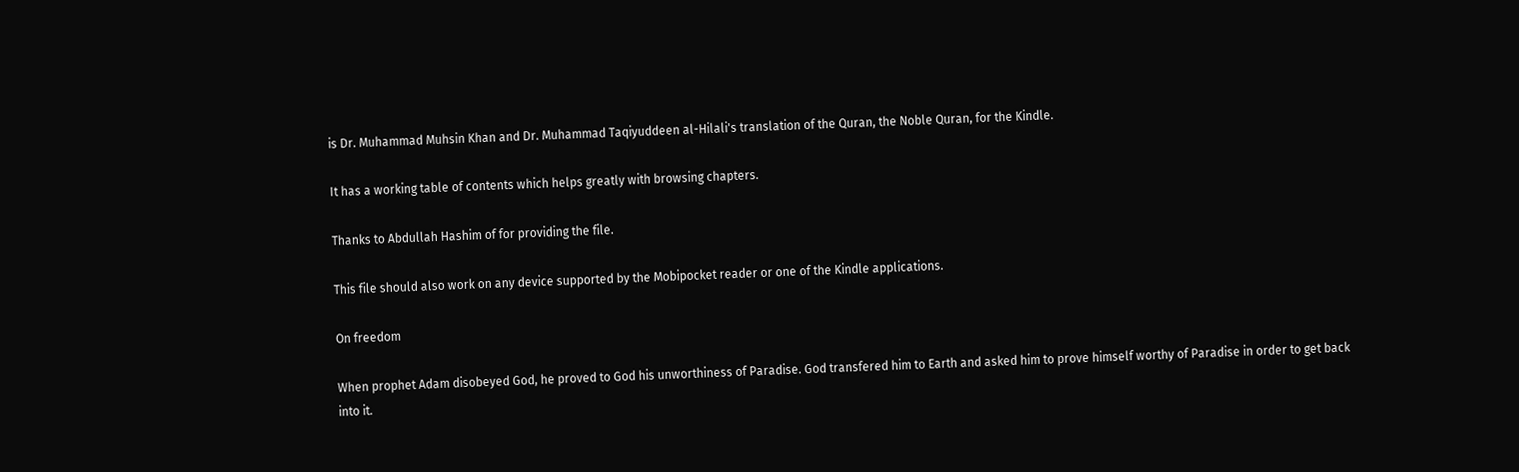is Dr. Muhammad Muhsin Khan and Dr. Muhammad Taqiyuddeen al-Hilali's translation of the Quran, the Noble Quran, for the Kindle.

It has a working table of contents which helps greatly with browsing chapters.

Thanks to Abdullah Hashim of for providing the file.

This file should also work on any device supported by the Mobipocket reader or one of the Kindle applications.

On freedom

When prophet Adam disobeyed God, he proved to God his unworthiness of Paradise. God transfered him to Earth and asked him to prove himself worthy of Paradise in order to get back into it.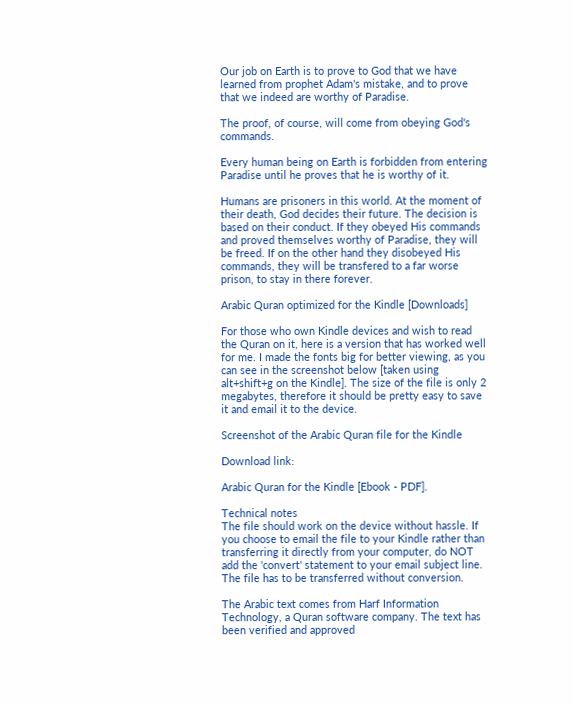Our job on Earth is to prove to God that we have learned from prophet Adam's mistake, and to prove that we indeed are worthy of Paradise.

The proof, of course, will come from obeying God's commands.

Every human being on Earth is forbidden from entering Paradise until he proves that he is worthy of it.

Humans are prisoners in this world. At the moment of their death, God decides their future. The decision is based on their conduct. If they obeyed His commands and proved themselves worthy of Paradise, they will be freed. If on the other hand they disobeyed His commands, they will be transfered to a far worse prison, to stay in there forever.

Arabic Quran optimized for the Kindle [Downloads]

For those who own Kindle devices and wish to read the Quran on it, here is a version that has worked well for me. I made the fonts big for better viewing, as you can see in the screenshot below [taken using alt+shift+g on the Kindle]. The size of the file is only 2 megabytes, therefore it should be pretty easy to save it and email it to the device.

Screenshot of the Arabic Quran file for the Kindle

Download link:

Arabic Quran for the Kindle [Ebook - PDF].

Technical notes
The file should work on the device without hassle. If you choose to email the file to your Kindle rather than transferring it directly from your computer, do NOT add the 'convert' statement to your email subject line. The file has to be transferred without conversion.

The Arabic text comes from Harf Information Technology, a Quran software company. The text has been verified and approved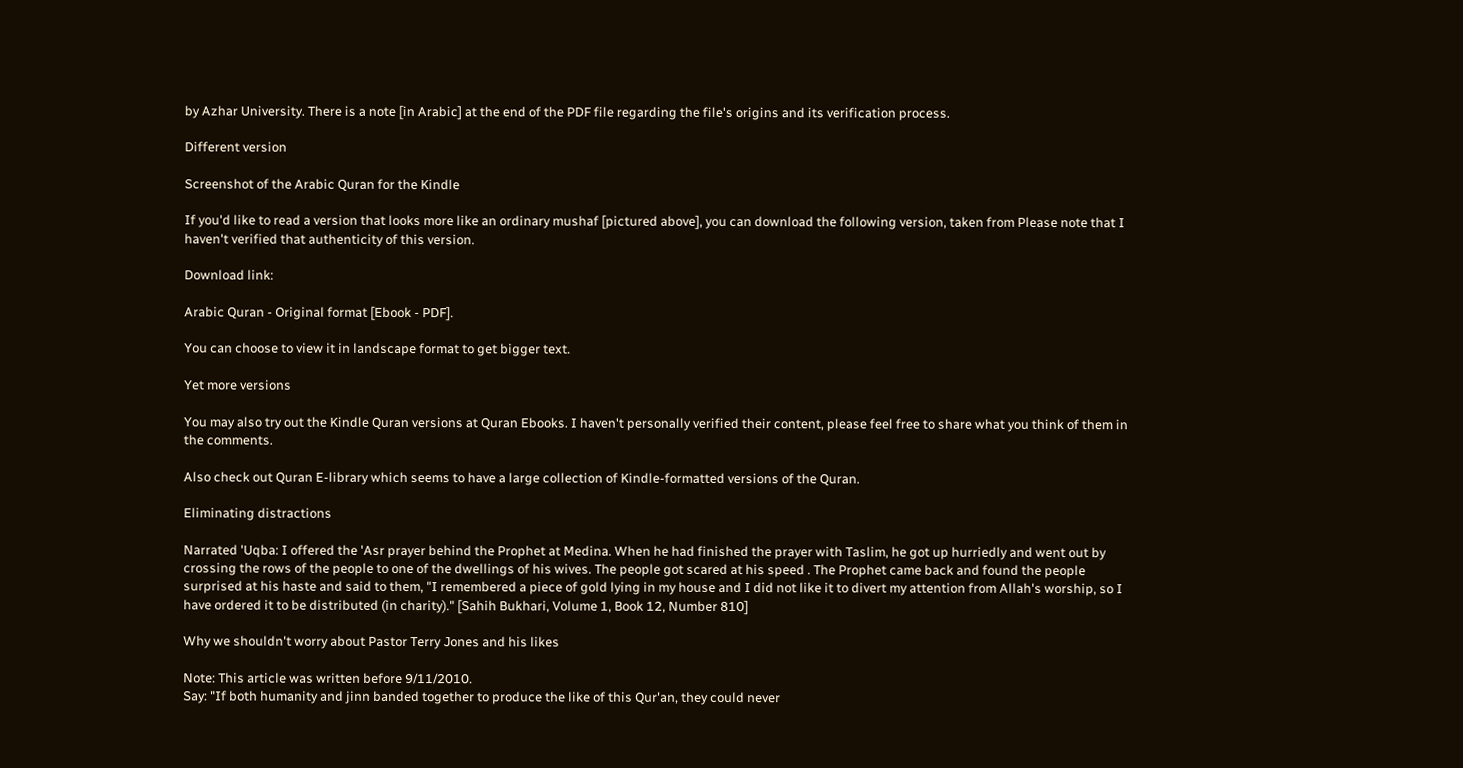by Azhar University. There is a note [in Arabic] at the end of the PDF file regarding the file's origins and its verification process.

Different version

Screenshot of the Arabic Quran for the Kindle

If you'd like to read a version that looks more like an ordinary mushaf [pictured above], you can download the following version, taken from Please note that I haven't verified that authenticity of this version.

Download link:

Arabic Quran - Original format [Ebook - PDF].

You can choose to view it in landscape format to get bigger text.

Yet more versions

You may also try out the Kindle Quran versions at Quran Ebooks. I haven't personally verified their content, please feel free to share what you think of them in the comments.

Also check out Quran E-library which seems to have a large collection of Kindle-formatted versions of the Quran.

Eliminating distractions

Narrated 'Uqba: I offered the 'Asr prayer behind the Prophet at Medina. When he had finished the prayer with Taslim, he got up hurriedly and went out by crossing the rows of the people to one of the dwellings of his wives. The people got scared at his speed . The Prophet came back and found the people surprised at his haste and said to them, "I remembered a piece of gold lying in my house and I did not like it to divert my attention from Allah's worship, so I have ordered it to be distributed (in charity)." [Sahih Bukhari, Volume 1, Book 12, Number 810]

Why we shouldn't worry about Pastor Terry Jones and his likes

Note: This article was written before 9/11/2010.
Say: "If both humanity and jinn banded together to produce the like of this Qur'an, they could never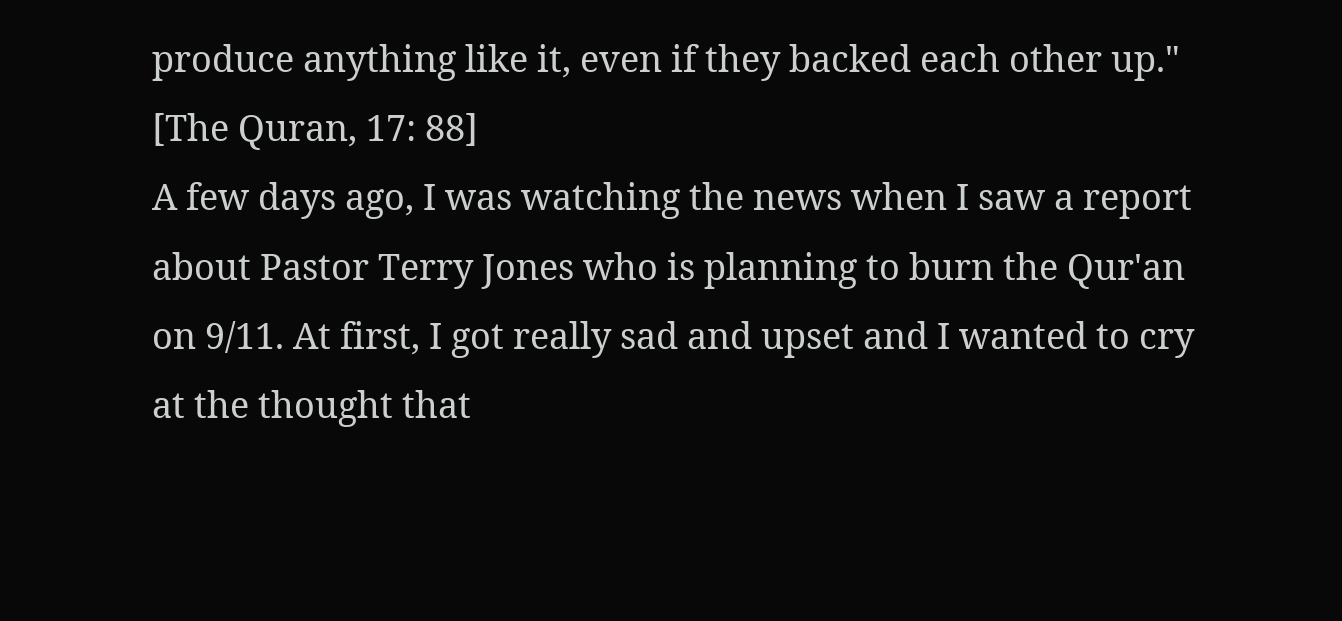produce anything like it, even if they backed each other up." [The Quran, 17: 88]
A few days ago, I was watching the news when I saw a report about Pastor Terry Jones who is planning to burn the Qur'an on 9/11. At first, I got really sad and upset and I wanted to cry at the thought that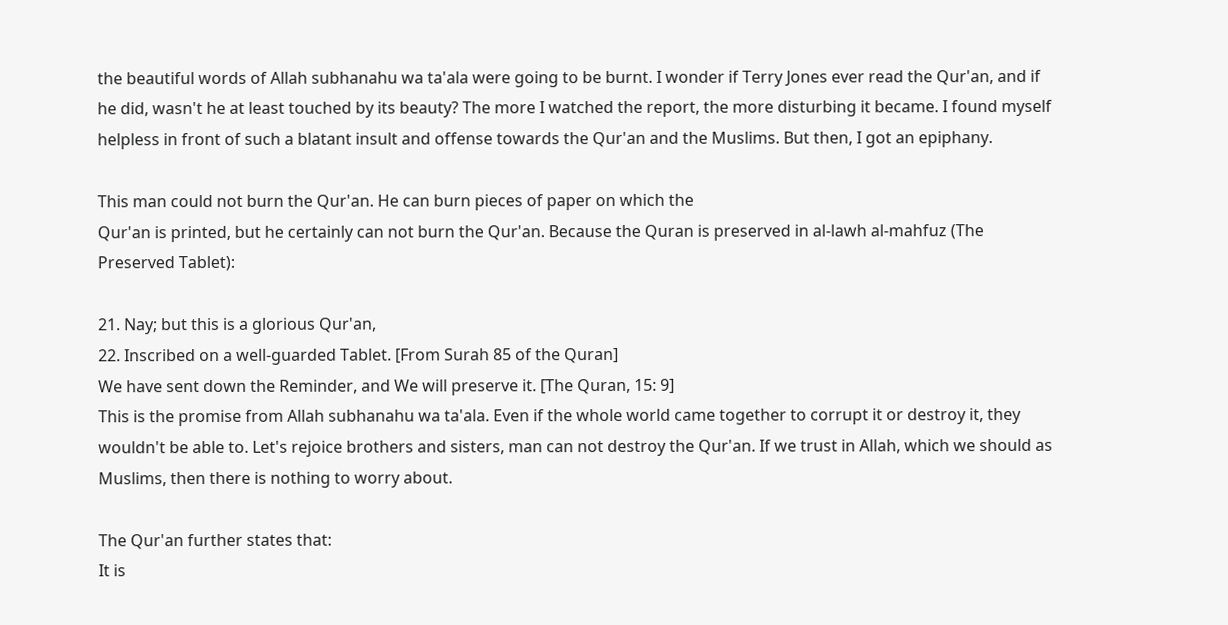the beautiful words of Allah subhanahu wa ta'ala were going to be burnt. I wonder if Terry Jones ever read the Qur'an, and if he did, wasn't he at least touched by its beauty? The more I watched the report, the more disturbing it became. I found myself helpless in front of such a blatant insult and offense towards the Qur'an and the Muslims. But then, I got an epiphany.

This man could not burn the Qur'an. He can burn pieces of paper on which the
Qur'an is printed, but he certainly can not burn the Qur'an. Because the Quran is preserved in al-lawh al-mahfuz (The Preserved Tablet):

21. Nay; but this is a glorious Qur'an,
22. Inscribed on a well-guarded Tablet. [From Surah 85 of the Quran]
We have sent down the Reminder, and We will preserve it. [The Quran, 15: 9]
This is the promise from Allah subhanahu wa ta'ala. Even if the whole world came together to corrupt it or destroy it, they wouldn't be able to. Let's rejoice brothers and sisters, man can not destroy the Qur'an. If we trust in Allah, which we should as Muslims, then there is nothing to worry about.

The Qur'an further states that:
It is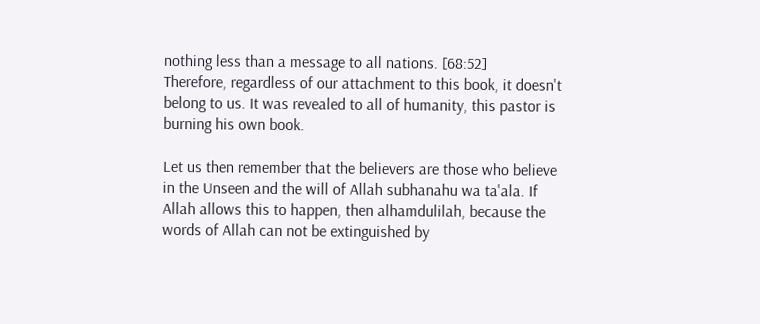nothing less than a message to all nations. [68:52]
Therefore, regardless of our attachment to this book, it doesn't belong to us. It was revealed to all of humanity, this pastor is burning his own book.

Let us then remember that the believers are those who believe in the Unseen and the will of Allah subhanahu wa ta'ala. If Allah allows this to happen, then alhamdulilah, because the words of Allah can not be extinguished by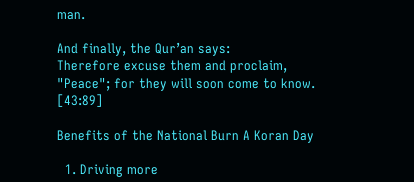man.

And finally, the Qur’an says:
Therefore excuse them and proclaim, "Peace"; for they will soon come to know. [43:89]

Benefits of the National Burn A Koran Day

  1. Driving more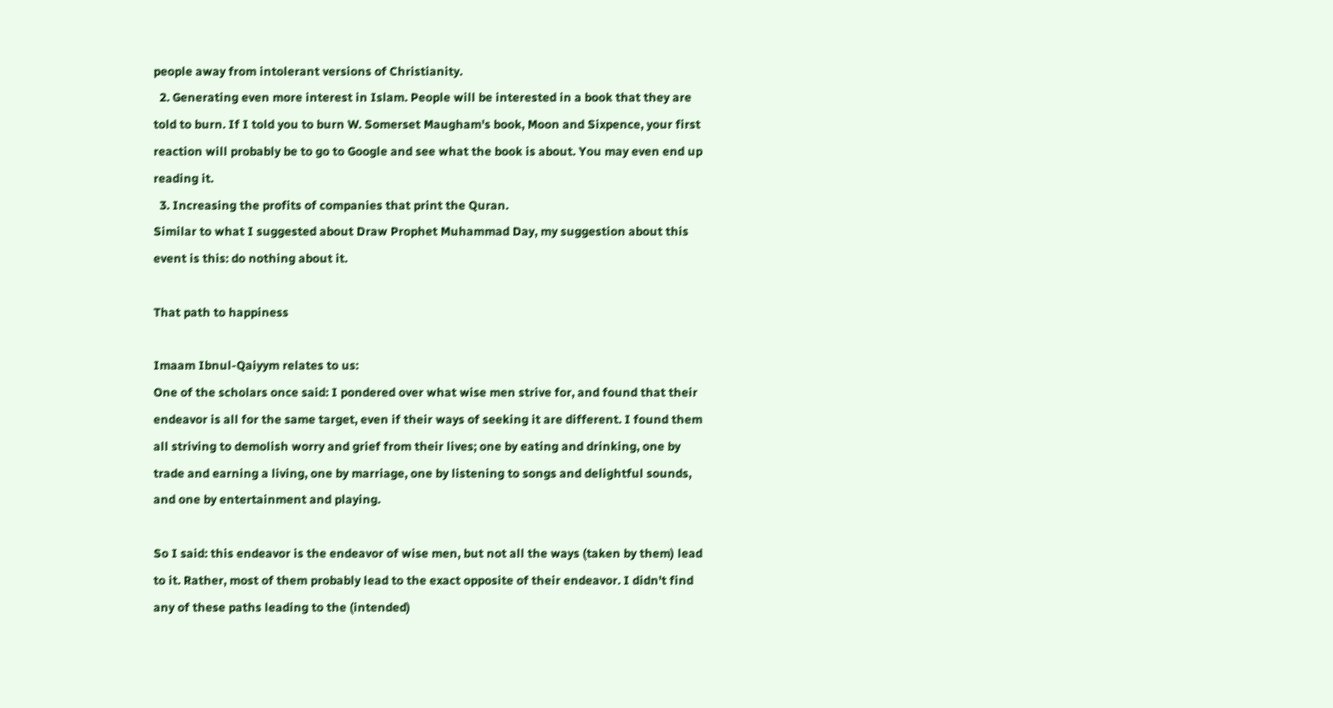people away from intolerant versions of Christianity.
  2. Generating even more interest in Islam. People will be interested in a book that they are told to burn. If I told you to burn W. Somerset Maugham's book, Moon and Sixpence, your first reaction will probably be to go to Google and see what the book is about. You may even end up reading it.
  3. Increasing the profits of companies that print the Quran.
Similar to what I suggested about Draw Prophet Muhammad Day, my suggestion about this event is this: do nothing about it.

That path to happiness

Imaam Ibnul-Qaiyym relates to us:
One of the scholars once said: I pondered over what wise men strive for, and found that their endeavor is all for the same target, even if their ways of seeking it are different. I found them all striving to demolish worry and grief from their lives; one by eating and drinking, one by trade and earning a living, one by marriage, one by listening to songs and delightful sounds, and one by entertainment and playing.

So I said: this endeavor is the endeavor of wise men, but not all the ways (taken by them) lead to it. Rather, most of them probably lead to the exact opposite of their endeavor. I didn't find any of these paths leading to the (intended)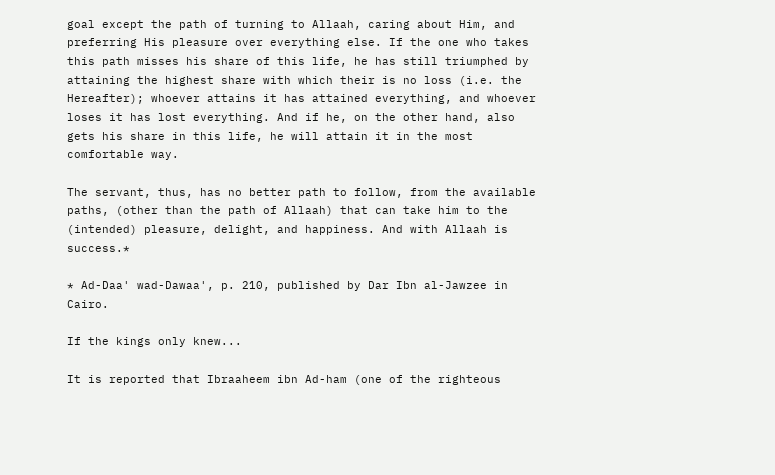goal except the path of turning to Allaah, caring about Him, and preferring His pleasure over everything else. If the one who takes this path misses his share of this life, he has still triumphed by attaining the highest share with which their is no loss (i.e. the Hereafter); whoever attains it has attained everything, and whoever loses it has lost everything. And if he, on the other hand, also gets his share in this life, he will attain it in the most comfortable way.

The servant, thus, has no better path to follow, from the available paths, (other than the path of Allaah) that can take him to the (intended) pleasure, delight, and happiness. And with Allaah is success.*

* Ad-Daa' wad-Dawaa', p. 210, published by Dar Ibn al-Jawzee in Cairo.

If the kings only knew...

It is reported that Ibraaheem ibn Ad-ham (one of the righteous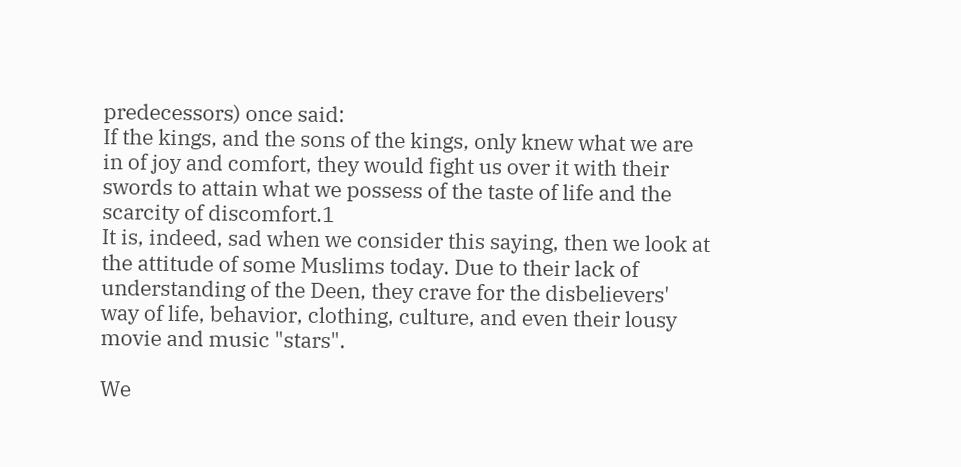predecessors) once said:
If the kings, and the sons of the kings, only knew what we are in of joy and comfort, they would fight us over it with their swords to attain what we possess of the taste of life and the scarcity of discomfort.1
It is, indeed, sad when we consider this saying, then we look at the attitude of some Muslims today. Due to their lack of understanding of the Deen, they crave for the disbelievers' way of life, behavior, clothing, culture, and even their lousy movie and music "stars".

We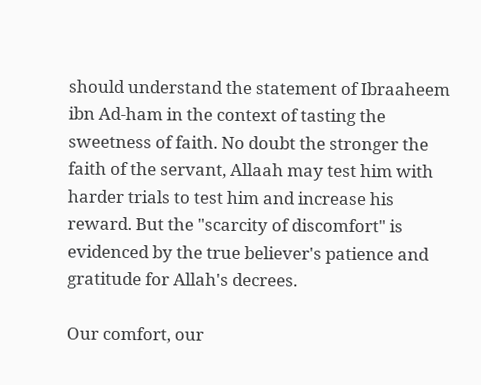should understand the statement of Ibraaheem ibn Ad-ham in the context of tasting the sweetness of faith. No doubt the stronger the faith of the servant, Allaah may test him with harder trials to test him and increase his reward. But the "scarcity of discomfort" is evidenced by the true believer's patience and gratitude for Allah's decrees.

Our comfort, our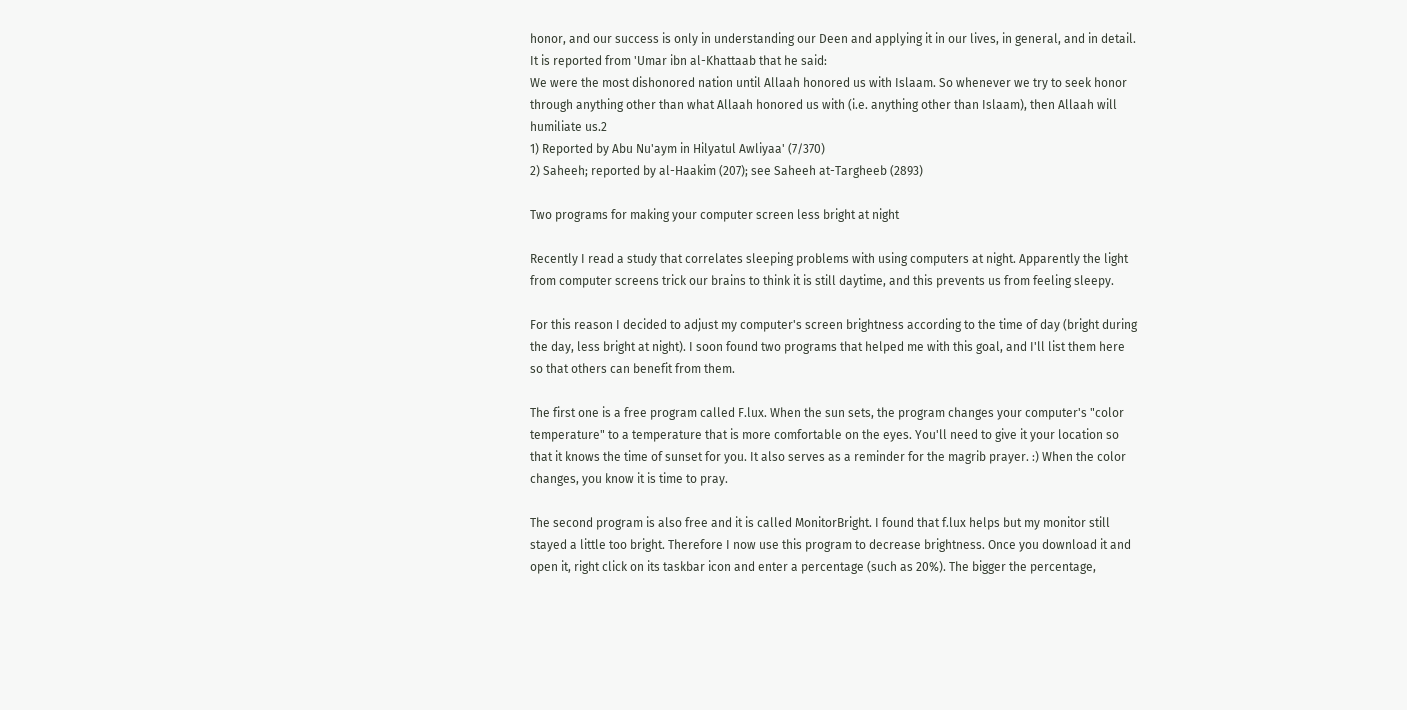honor, and our success is only in understanding our Deen and applying it in our lives, in general, and in detail. It is reported from 'Umar ibn al-Khattaab that he said:
We were the most dishonored nation until Allaah honored us with Islaam. So whenever we try to seek honor through anything other than what Allaah honored us with (i.e. anything other than Islaam), then Allaah will humiliate us.2
1) Reported by Abu Nu'aym in Hilyatul Awliyaa' (7/370)
2) Saheeh; reported by al-Haakim (207); see Saheeh at-Targheeb (2893)

Two programs for making your computer screen less bright at night

Recently I read a study that correlates sleeping problems with using computers at night. Apparently the light from computer screens trick our brains to think it is still daytime, and this prevents us from feeling sleepy.

For this reason I decided to adjust my computer's screen brightness according to the time of day (bright during the day, less bright at night). I soon found two programs that helped me with this goal, and I'll list them here so that others can benefit from them.

The first one is a free program called F.lux. When the sun sets, the program changes your computer's "color temperature" to a temperature that is more comfortable on the eyes. You'll need to give it your location so that it knows the time of sunset for you. It also serves as a reminder for the magrib prayer. :) When the color changes, you know it is time to pray.

The second program is also free and it is called MonitorBright. I found that f.lux helps but my monitor still stayed a little too bright. Therefore I now use this program to decrease brightness. Once you download it and open it, right click on its taskbar icon and enter a percentage (such as 20%). The bigger the percentage,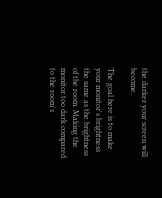the darker your screen will become.

The goal here is to make your monitor's brightness the same as the brightness of the room. Making the monitor too dark compared to the room's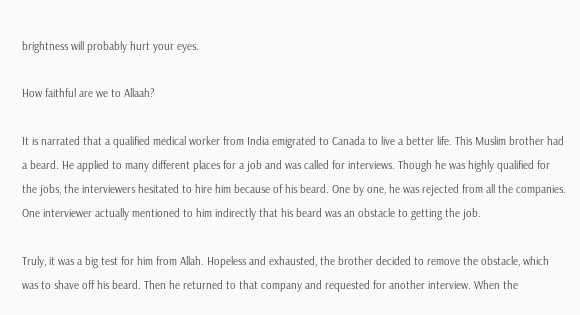brightness will probably hurt your eyes.

How faithful are we to Allaah?

It is narrated that a qualified medical worker from India emigrated to Canada to live a better life. This Muslim brother had a beard. He applied to many different places for a job and was called for interviews. Though he was highly qualified for the jobs, the interviewers hesitated to hire him because of his beard. One by one, he was rejected from all the companies. One interviewer actually mentioned to him indirectly that his beard was an obstacle to getting the job.

Truly, it was a big test for him from Allah. Hopeless and exhausted, the brother decided to remove the obstacle, which was to shave off his beard. Then he returned to that company and requested for another interview. When the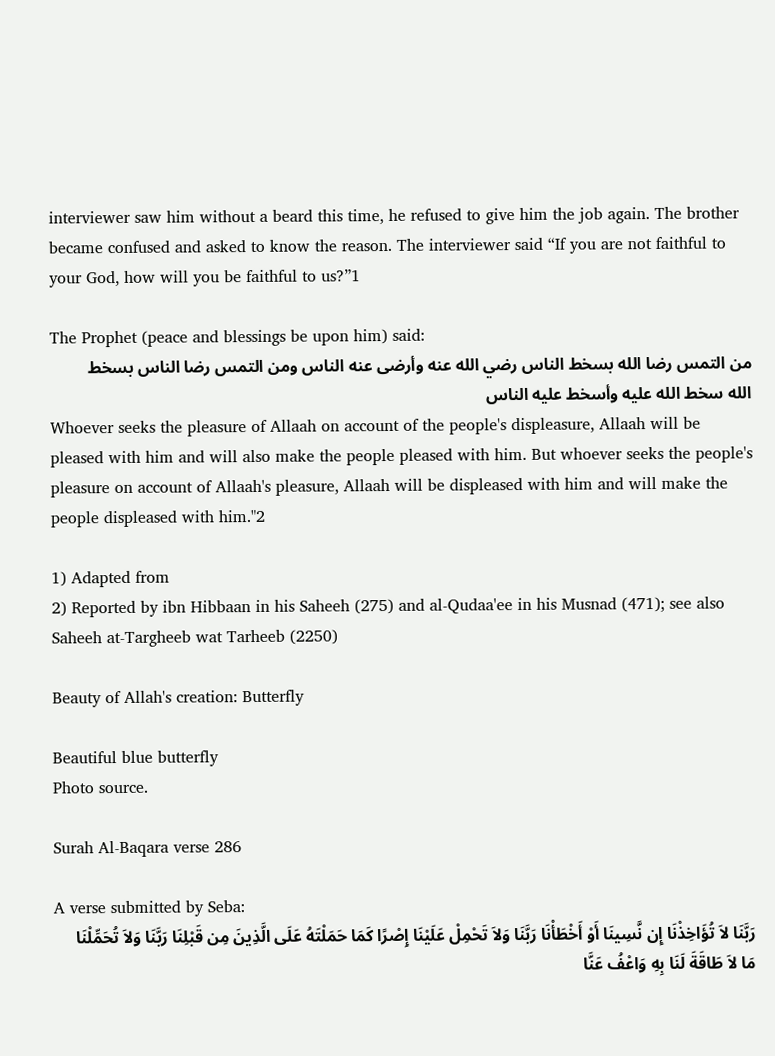interviewer saw him without a beard this time, he refused to give him the job again. The brother became confused and asked to know the reason. The interviewer said “If you are not faithful to your God, how will you be faithful to us?”1

The Prophet (peace and blessings be upon him) said:
من التمس رضا الله بسخط الناس رضي الله عنه وأرضى عنه الناس ومن التمس رضا الناس بسخط الله سخط الله عليه وأسخط عليه الناس
Whoever seeks the pleasure of Allaah on account of the people's displeasure, Allaah will be pleased with him and will also make the people pleased with him. But whoever seeks the people's pleasure on account of Allaah's pleasure, Allaah will be displeased with him and will make the people displeased with him."2

1) Adapted from
2) Reported by ibn Hibbaan in his Saheeh (275) and al-Qudaa'ee in his Musnad (471); see also Saheeh at-Targheeb wat Tarheeb (2250)

Beauty of Allah's creation: Butterfly

Beautiful blue butterfly
Photo source.

Surah Al-Baqara verse 286

A verse submitted by Seba:
رَبَّنَا لاَ تُؤَاخِذْنَا إِن نَّسِينَا أَوْ أَخْطَأْنَا رَبَّنَا وَلاَ تَحْمِلْ عَلَيْنَا إِصْرًا كَمَا حَمَلْتَهُ عَلَى الَّذِينَ مِن قَبْلِنَا رَبَّنَا وَلاَ تُحَمِّلْنَا مَا لاَ طَاقَةَ لَنَا بِهِ وَاعْفُ عَنَّا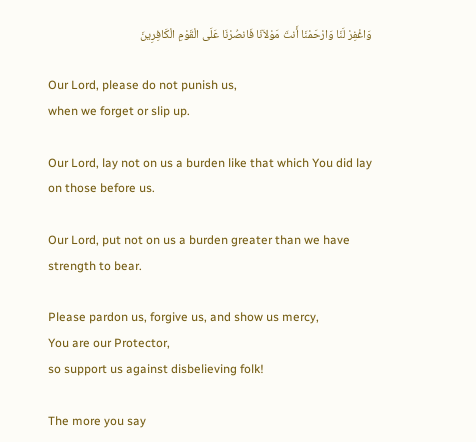وَاغْفِرْ لَنَا وَارْحَمْنَا أَنتَ مَوْلاَنَا فَانصُرْنَا عَلَى الْقَوْمِ الْكَافِرِينَ

Our Lord, please do not punish us,
when we forget or slip up.

Our Lord, lay not on us a burden like that which You did lay on those before us.

Our Lord, put not on us a burden greater than we have strength to bear.

Please pardon us, forgive us, and show us mercy,
You are our Protector,
so support us against disbelieving folk!

The more you say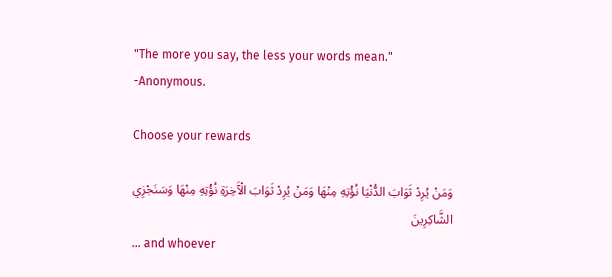"The more you say, the less your words mean." -Anonymous.

Choose your rewards

وَمَنْ يُرِدْ ثَوَابَ الدُّنْيَا نُؤْتِهِ مِنْهَا وَمَنْ يُرِدْ ثَوَابَ الْآَخِرَةِ نُؤْتِهِ مِنْهَا وَسَنَجْزِي الشَّاكِرِينَ
... and whoever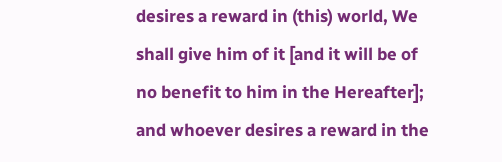desires a reward in (this) world, We shall give him of it [and it will be of no benefit to him in the Hereafter]; and whoever desires a reward in the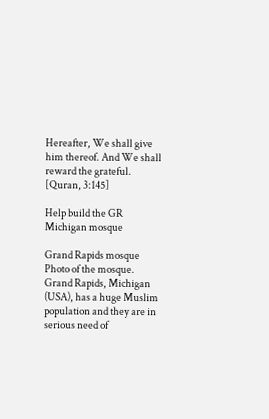Hereafter, We shall give him thereof. And We shall reward the grateful. [Quran, 3:145]

Help build the GR Michigan mosque

Grand Rapids mosque
Photo of the mosque.
Grand Rapids, Michigan (USA), has a huge Muslim population and they are in serious need of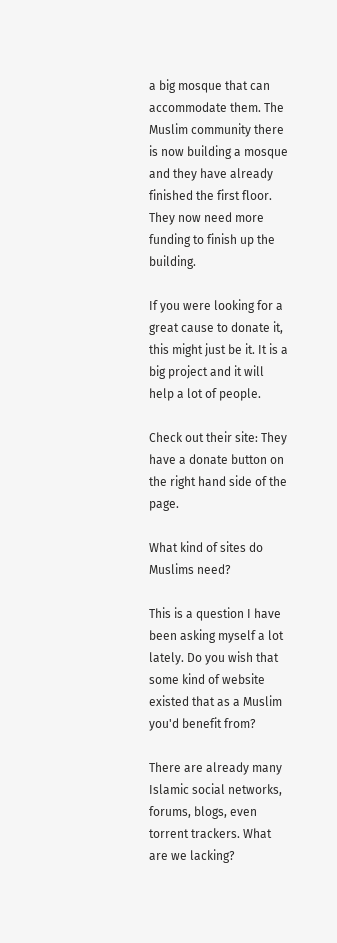a big mosque that can accommodate them. The Muslim community there is now building a mosque and they have already finished the first floor. They now need more funding to finish up the building.

If you were looking for a great cause to donate it, this might just be it. It is a big project and it will help a lot of people.

Check out their site: They have a donate button on the right hand side of the page.

What kind of sites do Muslims need?

This is a question I have been asking myself a lot lately. Do you wish that some kind of website existed that as a Muslim you'd benefit from?

There are already many Islamic social networks, forums, blogs, even torrent trackers. What are we lacking?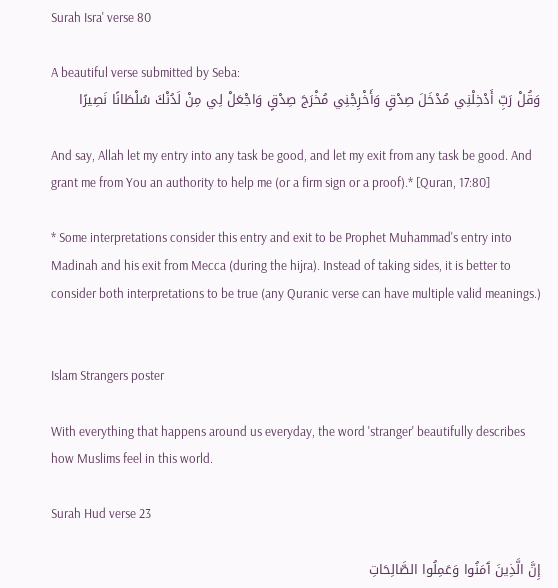Surah Isra' verse 80

A beautiful verse submitted by Seba:
وَقُلْ رَبِّ أَدْخِلْنِي مُدْخَلَ صِدْقٍ وَأَخْرِجْنِي مُخْرَجَ صِدْقٍ وَاجْعَلْ لِي مِنْ لَدُنْكَ سُلْطَانًا نَصِيرًا

And say, Allah let my entry into any task be good, and let my exit from any task be good. And grant me from You an authority to help me (or a firm sign or a proof).* [Quran, 17:80]

* Some interpretations consider this entry and exit to be Prophet Muhammad's entry into Madinah and his exit from Mecca (during the hijra). Instead of taking sides, it is better to consider both interpretations to be true (any Quranic verse can have multiple valid meanings.)


Islam Strangers poster

With everything that happens around us everyday, the word 'stranger' beautifully describes how Muslims feel in this world.

Surah Hud verse 23

إِنَّ الَّذِينَ آَمَنُوا وَعَمِلُوا الصَّالِحَاتِ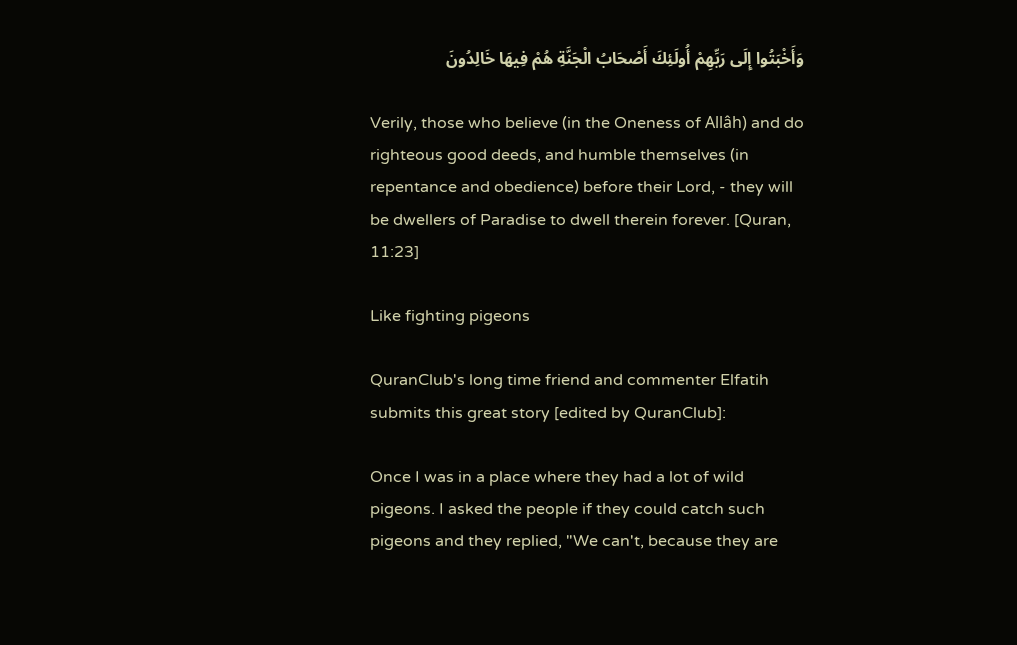وَأَخْبَتُوا إِلَى رَبِّهِمْ أُولَئِكَ أَصْحَابُ الْجَنَّةِ هُمْ فِيهَا خَالِدُونَ

Verily, those who believe (in the Oneness of Allâh) and do righteous good deeds, and humble themselves (in repentance and obedience) before their Lord, - they will be dwellers of Paradise to dwell therein forever. [Quran, 11:23]

Like fighting pigeons

QuranClub's long time friend and commenter Elfatih submits this great story [edited by QuranClub]:

Once I was in a place where they had a lot of wild pigeons. I asked the people if they could catch such pigeons and they replied, "We can't, because they are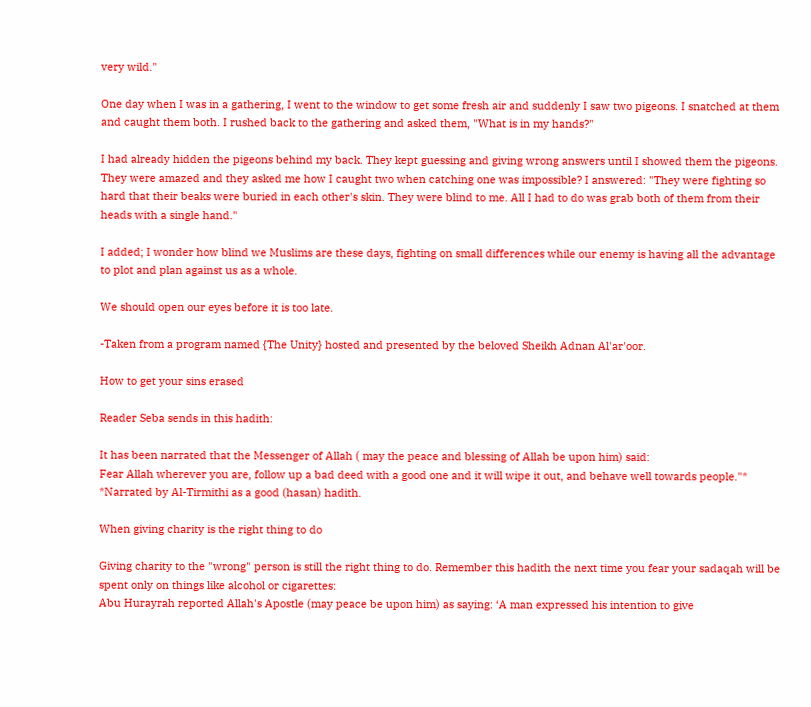very wild."

One day when I was in a gathering, I went to the window to get some fresh air and suddenly I saw two pigeons. I snatched at them and caught them both. I rushed back to the gathering and asked them, "What is in my hands?"

I had already hidden the pigeons behind my back. They kept guessing and giving wrong answers until I showed them the pigeons. They were amazed and they asked me how I caught two when catching one was impossible? I answered: "They were fighting so hard that their beaks were buried in each other's skin. They were blind to me. All I had to do was grab both of them from their heads with a single hand."

I added; I wonder how blind we Muslims are these days, fighting on small differences while our enemy is having all the advantage to plot and plan against us as a whole.

We should open our eyes before it is too late.

-Taken from a program named {The Unity} hosted and presented by the beloved Sheikh Adnan Al'ar'oor.

How to get your sins erased

Reader Seba sends in this hadith:

It has been narrated that the Messenger of Allah ( may the peace and blessing of Allah be upon him) said:
Fear Allah wherever you are, follow up a bad deed with a good one and it will wipe it out, and behave well towards people."*
*Narrated by Al-Tirmithi as a good (hasan) hadith.

When giving charity is the right thing to do

Giving charity to the "wrong" person is still the right thing to do. Remember this hadith the next time you fear your sadaqah will be spent only on things like alcohol or cigarettes:
Abu Hurayrah reported Allah's Apostle (may peace be upon him) as saying: ‘A man expressed his intention to give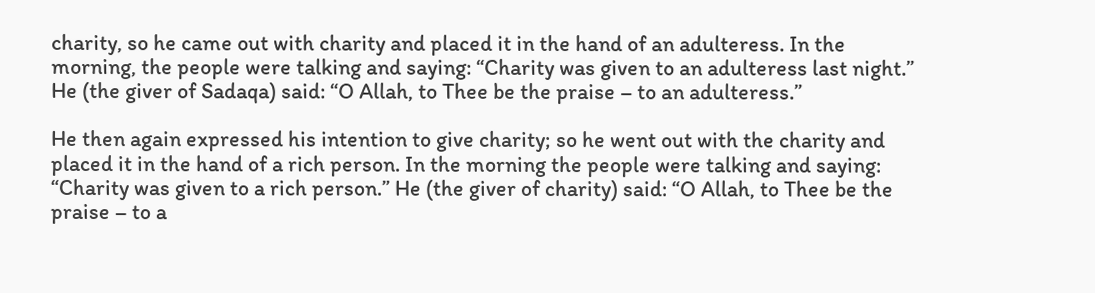charity, so he came out with charity and placed it in the hand of an adulteress. In the morning, the people were talking and saying: “Charity was given to an adulteress last night.” He (the giver of Sadaqa) said: “O Allah, to Thee be the praise – to an adulteress.”

He then again expressed his intention to give charity; so he went out with the charity and placed it in the hand of a rich person. In the morning the people were talking and saying: “Charity was given to a rich person.” He (the giver of charity) said: “O Allah, to Thee be the praise – to a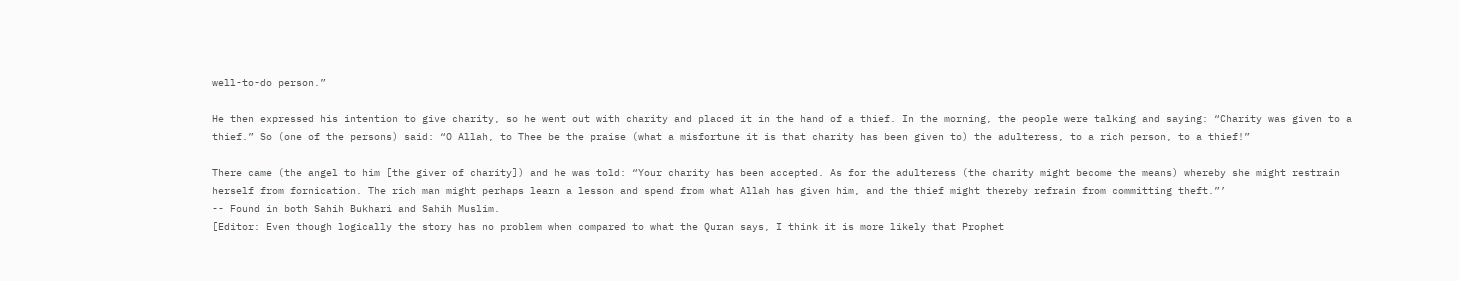well-to-do person.”

He then expressed his intention to give charity, so he went out with charity and placed it in the hand of a thief. In the morning, the people were talking and saying: “Charity was given to a thief.” So (one of the persons) said: “O Allah, to Thee be the praise (what a misfortune it is that charity has been given to) the adulteress, to a rich person, to a thief!”

There came (the angel to him [the giver of charity]) and he was told: “Your charity has been accepted. As for the adulteress (the charity might become the means) whereby she might restrain herself from fornication. The rich man might perhaps learn a lesson and spend from what Allah has given him, and the thief might thereby refrain from committing theft.”’
-- Found in both Sahih Bukhari and Sahih Muslim.
[Editor: Even though logically the story has no problem when compared to what the Quran says, I think it is more likely that Prophet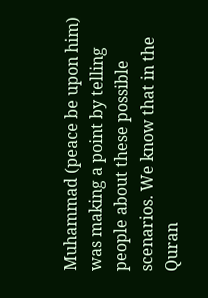Muhammad (peace be upon him) was making a point by telling people about these possible scenarios. We know that in the Quran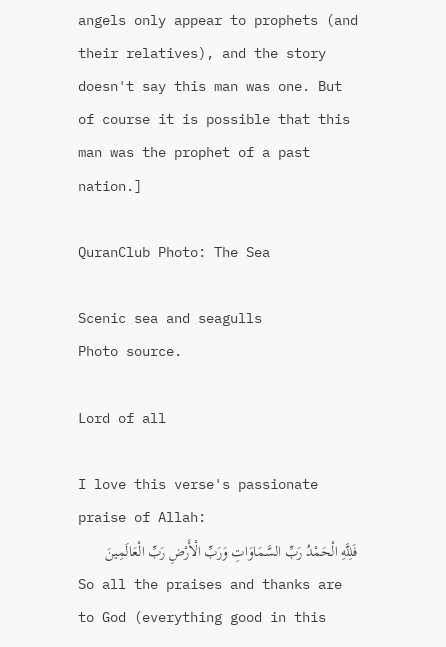angels only appear to prophets (and their relatives), and the story doesn't say this man was one. But of course it is possible that this man was the prophet of a past nation.]

QuranClub Photo: The Sea

Scenic sea and seagulls
Photo source.

Lord of all

I love this verse's passionate praise of Allah:
فَلِلَّهِ الْحَمْدُ رَبِّ السَّمَاوَاتِ وَرَبِّ الْأَرْضِ رَبِّ الْعَالَمِينَ
So all the praises and thanks are to God (everything good in this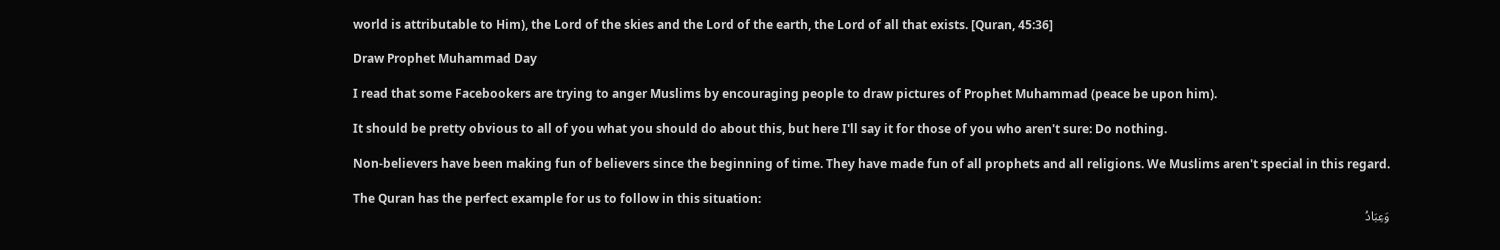world is attributable to Him), the Lord of the skies and the Lord of the earth, the Lord of all that exists. [Quran, 45:36]

Draw Prophet Muhammad Day

I read that some Facebookers are trying to anger Muslims by encouraging people to draw pictures of Prophet Muhammad (peace be upon him).

It should be pretty obvious to all of you what you should do about this, but here I'll say it for those of you who aren't sure: Do nothing.

Non-believers have been making fun of believers since the beginning of time. They have made fun of all prophets and all religions. We Muslims aren't special in this regard.

The Quran has the perfect example for us to follow in this situation:
وَعِبَادُ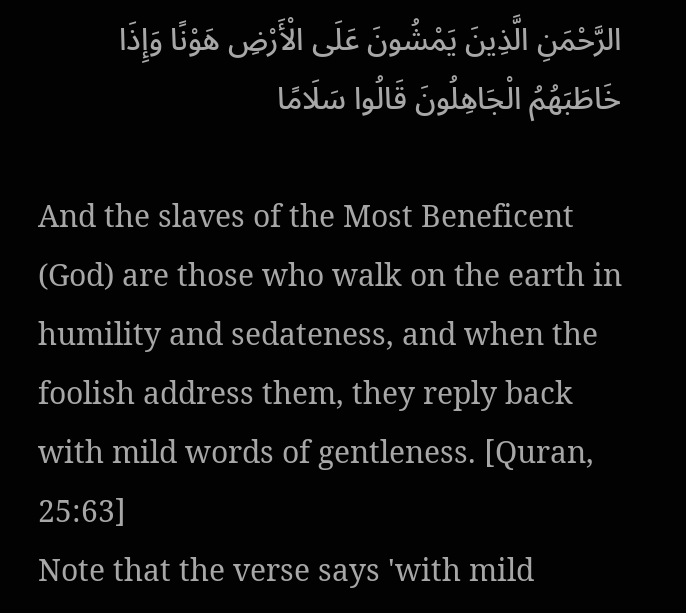الرَّحْمَنِ الَّذِينَ يَمْشُونَ عَلَى الْأَرْضِ هَوْنًا وَإِذَا خَاطَبَهُمُ الْجَاهِلُونَ قَالُوا سَلَامًا

And the slaves of the Most Beneficent (God) are those who walk on the earth in humility and sedateness, and when the foolish address them, they reply back with mild words of gentleness. [Quran, 25:63]
Note that the verse says 'with mild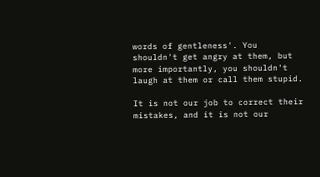words of gentleness'. You shouldn't get angry at them, but more importantly, you shouldn't laugh at them or call them stupid.

It is not our job to correct their mistakes, and it is not our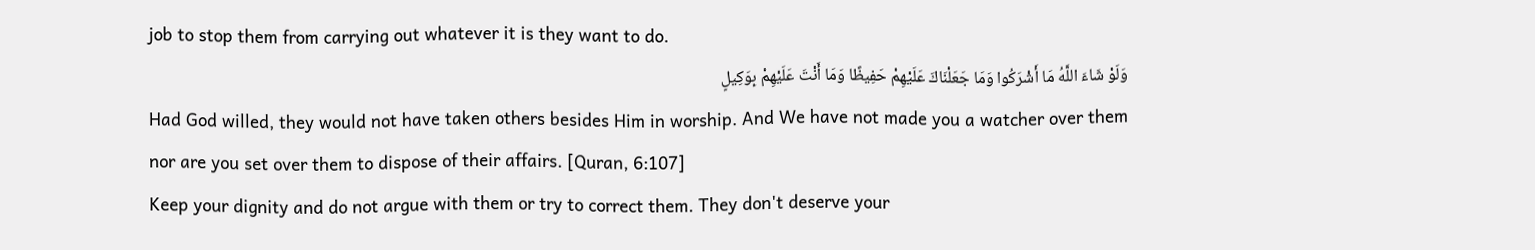job to stop them from carrying out whatever it is they want to do.
وَلَوْ شَاءَ اللَّهُ مَا أَشْرَكُوا وَمَا جَعَلْنَاكَ عَلَيْهِمْ حَفِيظًا وَمَا أَنْتَ عَلَيْهِمْ بِوَكِيلٍ
Had God willed, they would not have taken others besides Him in worship. And We have not made you a watcher over them nor are you set over them to dispose of their affairs. [Quran, 6:107]
Keep your dignity and do not argue with them or try to correct them. They don't deserve your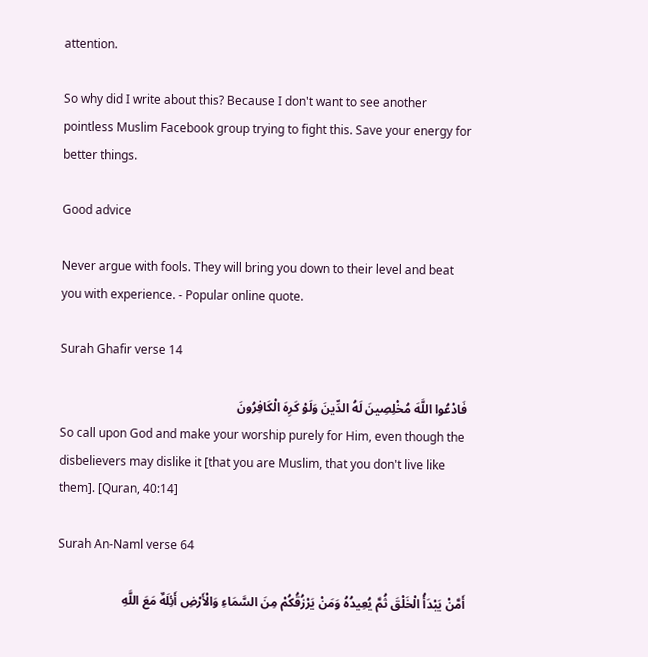attention.

So why did I write about this? Because I don't want to see another pointless Muslim Facebook group trying to fight this. Save your energy for better things.

Good advice

Never argue with fools. They will bring you down to their level and beat you with experience. - Popular online quote.

Surah Ghafir verse 14

فَادْعُوا اللَّهَ مُخْلِصِينَ لَهُ الدِّينَ وَلَوْ كَرِهَ الْكَافِرُونَ
So call upon God and make your worship purely for Him, even though the disbelievers may dislike it [that you are Muslim, that you don't live like them]. [Quran, 40:14]

Surah An-Naml verse 64

أَمَّنْ يَبْدَأُ الْخَلْقَ ثُمَّ يُعِيدُهُ وَمَنْ يَرْزُقُكُمْ مِنَ السَّمَاءِ وَالْأَرْضِ أَئِلَهٌ مَعَ اللَّهِ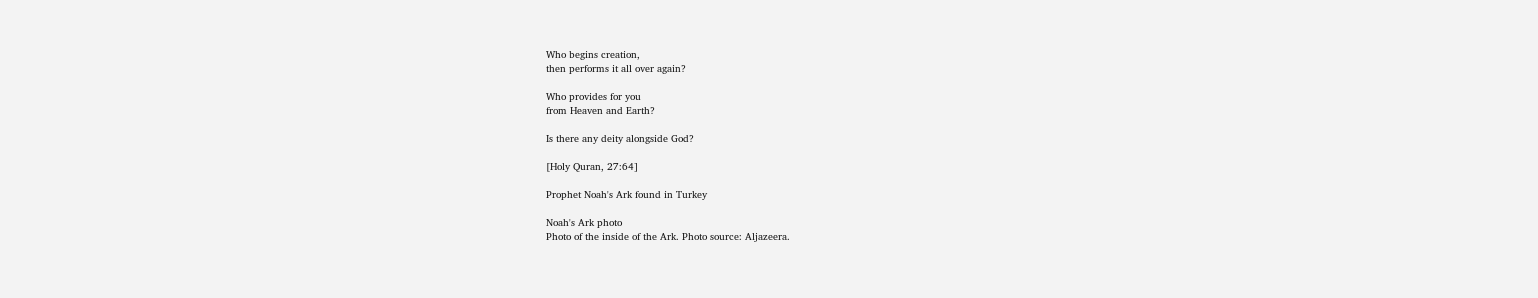Who begins creation,
then performs it all over again?

Who provides for you
from Heaven and Earth?

Is there any deity alongside God?

[Holy Quran, 27:64]

Prophet Noah's Ark found in Turkey

Noah's Ark photo
Photo of the inside of the Ark. Photo source: Aljazeera.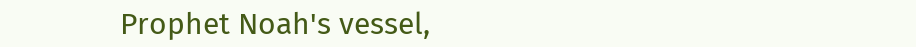Prophet Noah's vessel,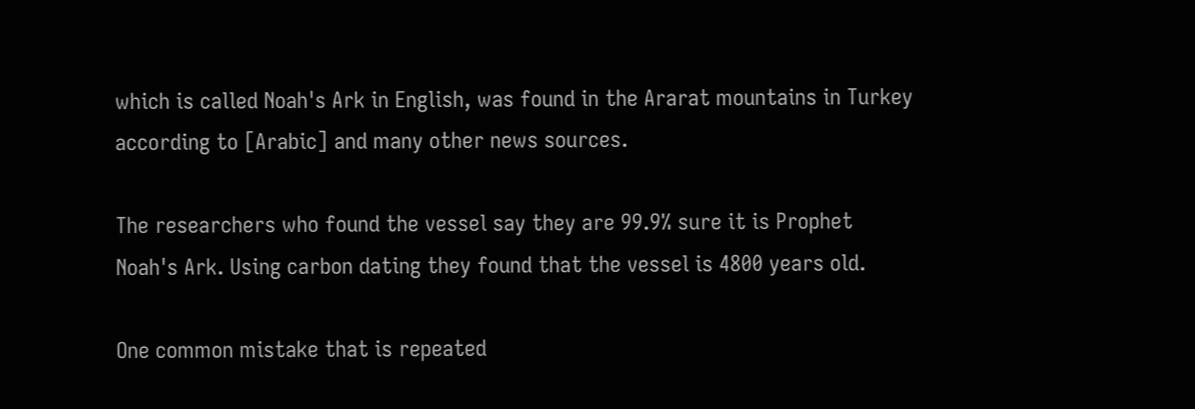which is called Noah's Ark in English, was found in the Ararat mountains in Turkey according to [Arabic] and many other news sources.

The researchers who found the vessel say they are 99.9% sure it is Prophet Noah's Ark. Using carbon dating they found that the vessel is 4800 years old.

One common mistake that is repeated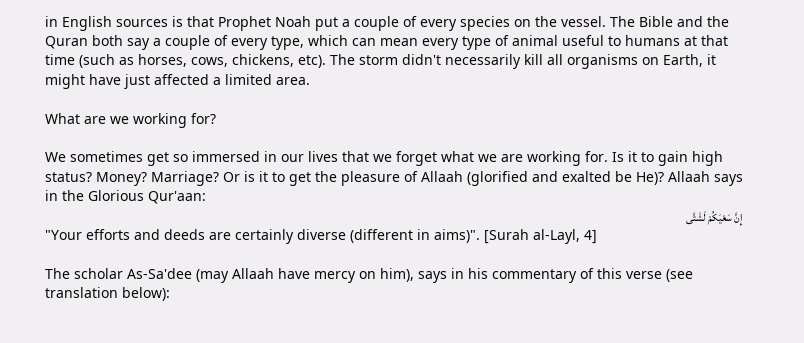in English sources is that Prophet Noah put a couple of every species on the vessel. The Bible and the Quran both say a couple of every type, which can mean every type of animal useful to humans at that time (such as horses, cows, chickens, etc). The storm didn't necessarily kill all organisms on Earth, it might have just affected a limited area.

What are we working for?

We sometimes get so immersed in our lives that we forget what we are working for. Is it to gain high status? Money? Marriage? Or is it to get the pleasure of Allaah (glorified and exalted be He)? Allaah says in the Glorious Qur'aan:
إِنَّ سَعْيَكُمْ لَشَتَّى
"Your efforts and deeds are certainly diverse (different in aims)". [Surah al-Layl, 4]

The scholar As-Sa'dee (may Allaah have mercy on him), says in his commentary of this verse (see translation below):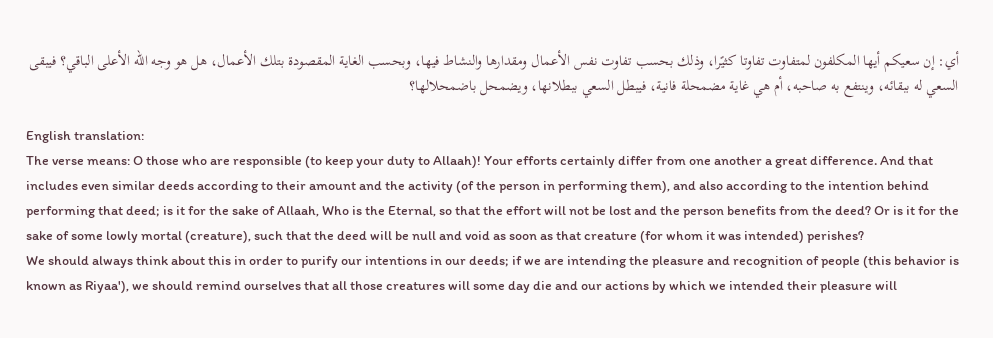أي: إن سعيكم أيها المكلفون لمتفاوت تفاوتا كثيًرا، وذلك بحسب تفاوت نفس الأعمال ومقدارها والنشاط فيها، وبحسب الغاية المقصودة بتلك الأعمال، هل هو وجه الله الأعلى الباقي؟ فيبقى السعي له ببقائه، وينتفع به صاحبه، أم هي غاية مضمحلة فانية، فيبطل السعي ببطلانها، ويضمحل باضمحلالها؟

English translation:
The verse means: O those who are responsible (to keep your duty to Allaah)! Your efforts certainly differ from one another a great difference. And that includes even similar deeds according to their amount and the activity (of the person in performing them), and also according to the intention behind performing that deed; is it for the sake of Allaah, Who is the Eternal, so that the effort will not be lost and the person benefits from the deed? Or is it for the sake of some lowly mortal (creature), such that the deed will be null and void as soon as that creature (for whom it was intended) perishes?
We should always think about this in order to purify our intentions in our deeds; if we are intending the pleasure and recognition of people (this behavior is known as Riyaa'), we should remind ourselves that all those creatures will some day die and our actions by which we intended their pleasure will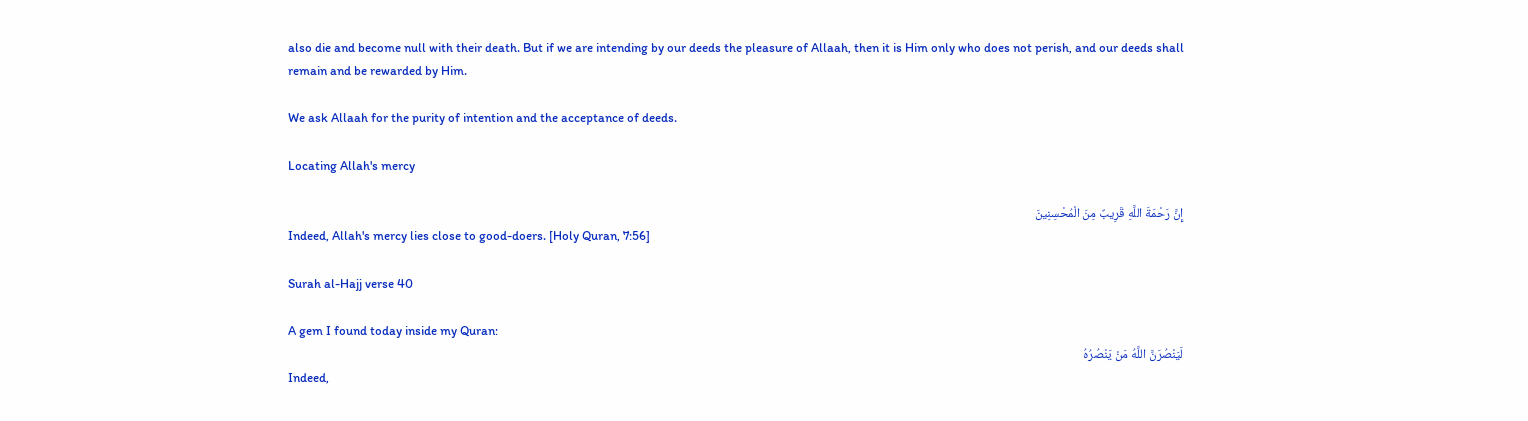also die and become null with their death. But if we are intending by our deeds the pleasure of Allaah, then it is Him only who does not perish, and our deeds shall remain and be rewarded by Him.

We ask Allaah for the purity of intention and the acceptance of deeds.

Locating Allah's mercy

إِنَّ رَحْمَةَ اللَّهِ قَرِيبٌ مِنَ الْمُحْسِنِينَ
Indeed, Allah's mercy lies close to good-doers. [Holy Quran, 7:56]

Surah al-Hajj verse 40

A gem I found today inside my Quran:
لَيَنْصُرَنَّ اللَّهُ مَنْ يَنْصُرُهُ
Indeed,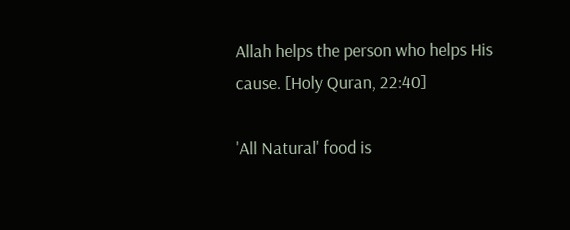Allah helps the person who helps His cause. [Holy Quran, 22:40]

'All Natural' food is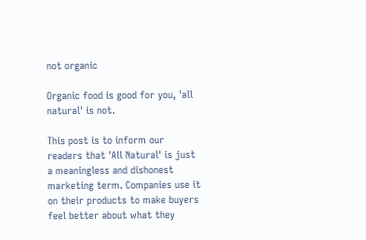not organic

Organic food is good for you, 'all natural' is not.

This post is to inform our readers that 'All Natural' is just a meaningless and dishonest marketing term. Companies use it on their products to make buyers feel better about what they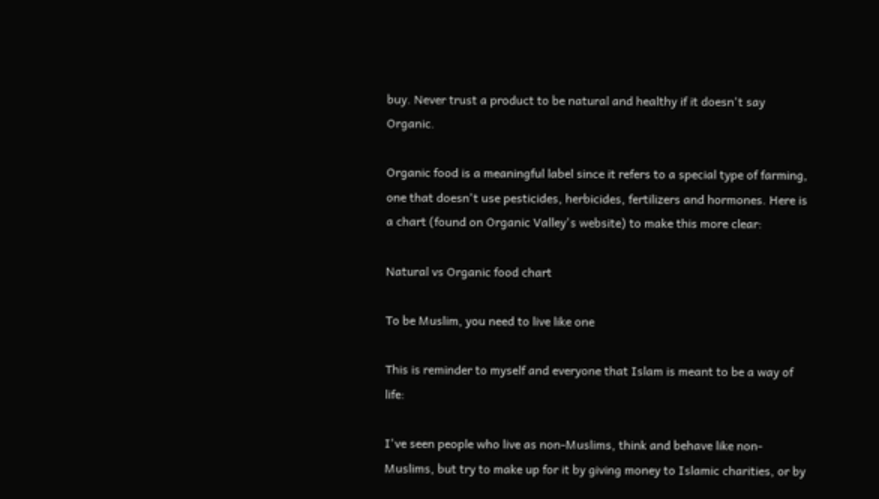buy. Never trust a product to be natural and healthy if it doesn't say Organic.

Organic food is a meaningful label since it refers to a special type of farming, one that doesn't use pesticides, herbicides, fertilizers and hormones. Here is a chart (found on Organic Valley's website) to make this more clear:

Natural vs Organic food chart

To be Muslim, you need to live like one

This is reminder to myself and everyone that Islam is meant to be a way of life:

I've seen people who live as non-Muslims, think and behave like non-Muslims, but try to make up for it by giving money to Islamic charities, or by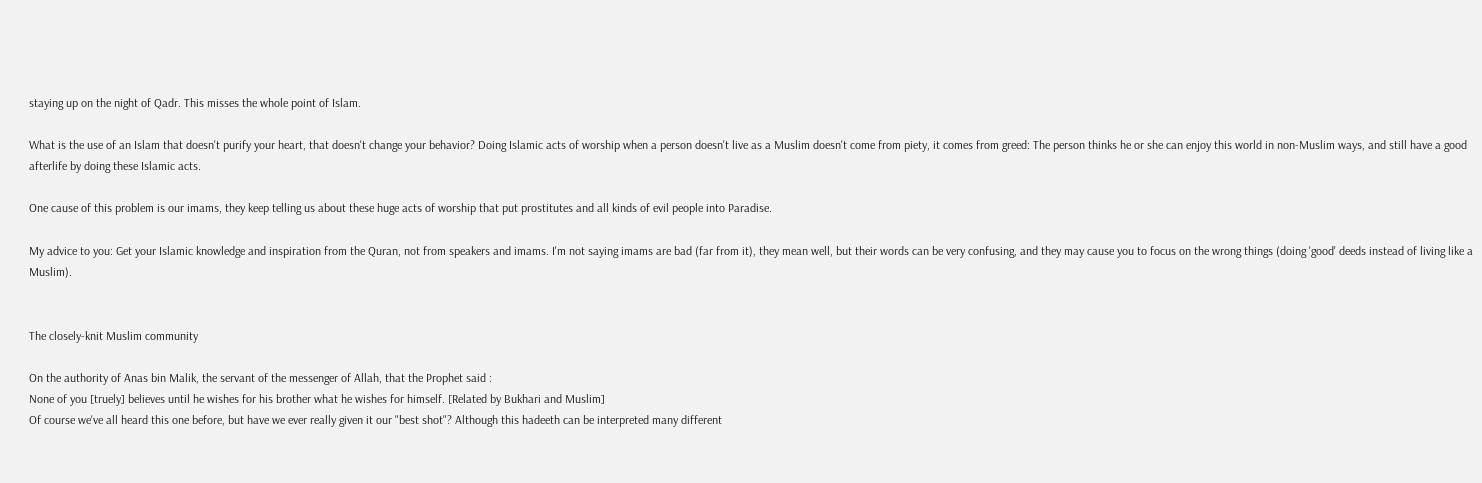staying up on the night of Qadr. This misses the whole point of Islam.

What is the use of an Islam that doesn't purify your heart, that doesn't change your behavior? Doing Islamic acts of worship when a person doesn't live as a Muslim doesn't come from piety, it comes from greed: The person thinks he or she can enjoy this world in non-Muslim ways, and still have a good afterlife by doing these Islamic acts.

One cause of this problem is our imams, they keep telling us about these huge acts of worship that put prostitutes and all kinds of evil people into Paradise.

My advice to you: Get your Islamic knowledge and inspiration from the Quran, not from speakers and imams. I'm not saying imams are bad (far from it), they mean well, but their words can be very confusing, and they may cause you to focus on the wrong things (doing 'good' deeds instead of living like a Muslim).


The closely-knit Muslim community

On the authority of Anas bin Malik, the servant of the messenger of Allah, that the Prophet said :
None of you [truely] believes until he wishes for his brother what he wishes for himself. [Related by Bukhari and Muslim]
Of course we've all heard this one before, but have we ever really given it our "best shot"? Although this hadeeth can be interpreted many different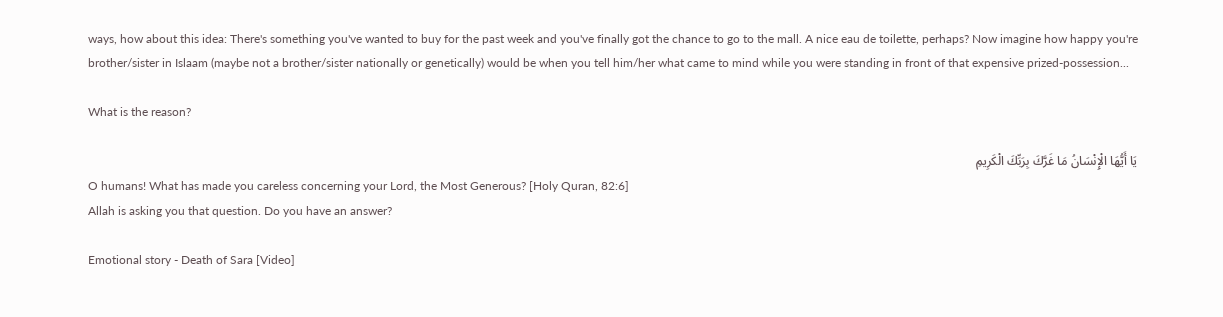ways, how about this idea: There's something you've wanted to buy for the past week and you've finally got the chance to go to the mall. A nice eau de toilette, perhaps? Now imagine how happy you're brother/sister in Islaam (maybe not a brother/sister nationally or genetically) would be when you tell him/her what came to mind while you were standing in front of that expensive prized-possession...

What is the reason?

يَا أَيُّهَا الْإِنْسَانُ مَا غَرَّكَ بِرَبِّكَ الْكَرِيمِ
O humans! What has made you careless concerning your Lord, the Most Generous? [Holy Quran, 82:6]
Allah is asking you that question. Do you have an answer?

Emotional story - Death of Sara [Video]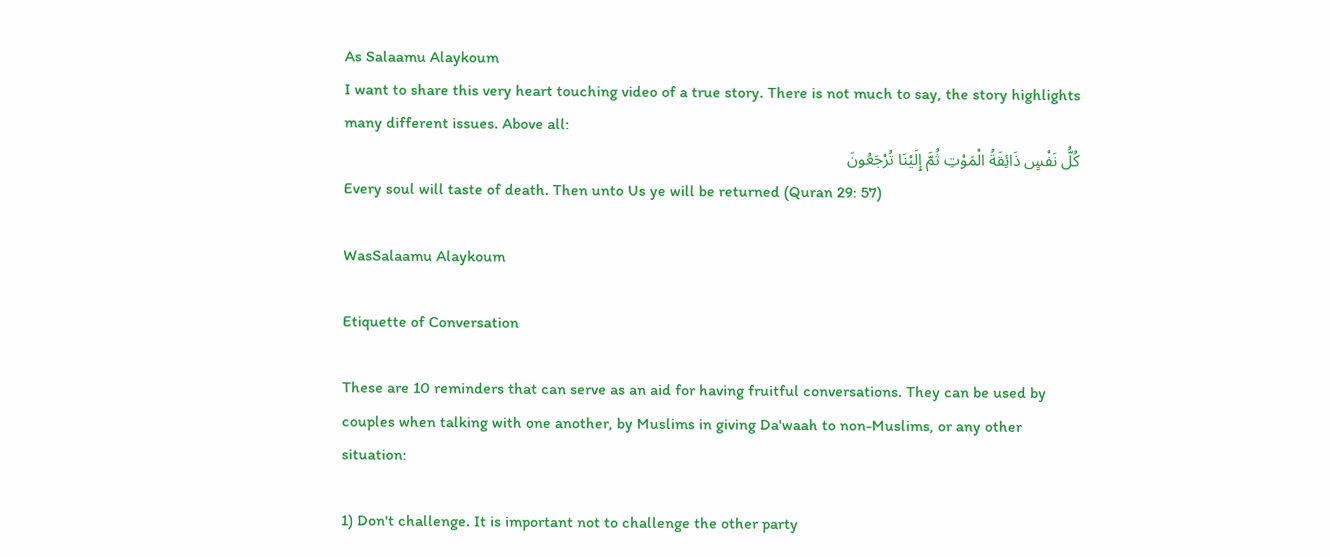As Salaamu Alaykoum
I want to share this very heart touching video of a true story. There is not much to say, the story highlights many different issues. Above all:
كُلُّ نَفْسٍ ذَائِقَةُ الْمَوْتِ ثُمَّ إِلَيْنَا تُرْجَعُونَ
Every soul will taste of death. Then unto Us ye will be returned (Quran 29: 57)

WasSalaamu Alaykoum

Etiquette of Conversation

These are 10 reminders that can serve as an aid for having fruitful conversations. They can be used by couples when talking with one another, by Muslims in giving Da'waah to non-Muslims, or any other situation:

1) Don't challenge. It is important not to challenge the other party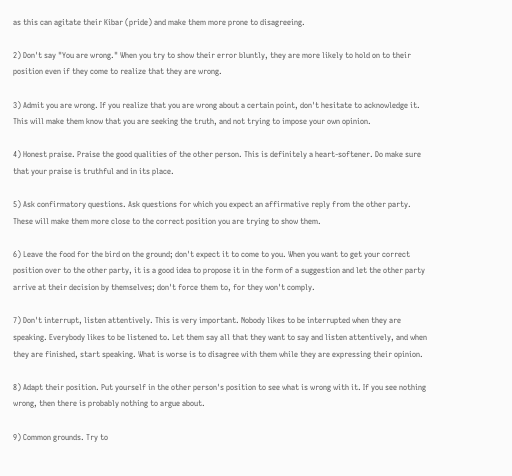as this can agitate their Kibar (pride) and make them more prone to disagreeing.

2) Don't say "You are wrong." When you try to show their error bluntly, they are more likely to hold on to their position even if they come to realize that they are wrong.

3) Admit you are wrong. If you realize that you are wrong about a certain point, don't hesitate to acknowledge it. This will make them know that you are seeking the truth, and not trying to impose your own opinion.

4) Honest praise. Praise the good qualities of the other person. This is definitely a heart-softener. Do make sure that your praise is truthful and in its place.

5) Ask confirmatory questions. Ask questions for which you expect an affirmative reply from the other party. These will make them more close to the correct position you are trying to show them.

6) Leave the food for the bird on the ground; don't expect it to come to you. When you want to get your correct position over to the other party, it is a good idea to propose it in the form of a suggestion and let the other party arrive at their decision by themselves; don't force them to, for they won't comply.

7) Don't interrupt, listen attentively. This is very important. Nobody likes to be interrupted when they are speaking. Everybody likes to be listened to. Let them say all that they want to say and listen attentively, and when they are finished, start speaking. What is worse is to disagree with them while they are expressing their opinion.

8) Adapt their position. Put yourself in the other person's position to see what is wrong with it. If you see nothing wrong, then there is probably nothing to argue about.

9) Common grounds. Try to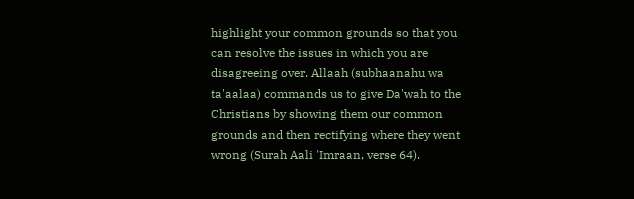highlight your common grounds so that you can resolve the issues in which you are disagreeing over. Allaah (subhaanahu wa ta'aalaa) commands us to give Da'wah to the Christians by showing them our common grounds and then rectifying where they went wrong (Surah Aali 'Imraan, verse 64).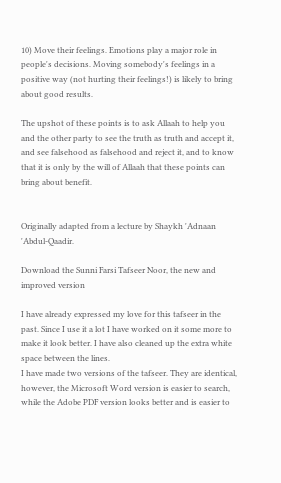10) Move their feelings. Emotions play a major role in people's decisions. Moving somebody's feelings in a positive way (not hurting their feelings!) is likely to bring about good results.

The upshot of these points is to ask Allaah to help you and the other party to see the truth as truth and accept it, and see falsehood as falsehood and reject it, and to know that it is only by the will of Allaah that these points can bring about benefit.


Originally adapted from a lecture by Shaykh 'Adnaan 'Abdul-Qaadir.

Download the Sunni Farsi Tafseer Noor, the new and improved version

I have already expressed my love for this tafseer in the past. Since I use it a lot I have worked on it some more to make it look better. I have also cleaned up the extra white space between the lines.
I have made two versions of the tafseer. They are identical, however, the Microsoft Word version is easier to search, while the Adobe PDF version looks better and is easier to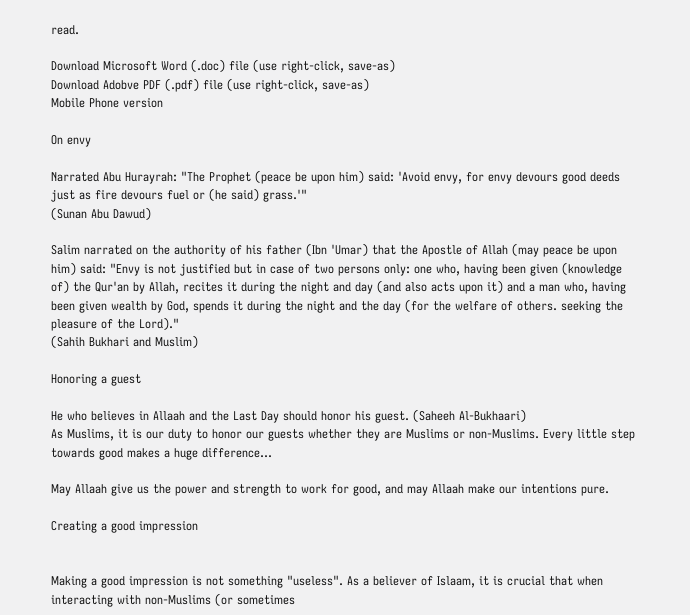read.

Download Microsoft Word (.doc) file (use right-click, save-as)
Download Adobve PDF (.pdf) file (use right-click, save-as)
Mobile Phone version

On envy

Narrated Abu Hurayrah: "The Prophet (peace be upon him) said: 'Avoid envy, for envy devours good deeds just as fire devours fuel or (he said) grass.'"
(Sunan Abu Dawud)

Salim narrated on the authority of his father (Ibn 'Umar) that the Apostle of Allah (may peace be upon him) said: "Envy is not justified but in case of two persons only: one who, having been given (knowledge of) the Qur'an by Allah, recites it during the night and day (and also acts upon it) and a man who, having been given wealth by God, spends it during the night and the day (for the welfare of others. seeking the pleasure of the Lord)."
(Sahih Bukhari and Muslim)

Honoring a guest

He who believes in Allaah and the Last Day should honor his guest. (Saheeh Al-Bukhaari)
As Muslims, it is our duty to honor our guests whether they are Muslims or non-Muslims. Every little step towards good makes a huge difference...

May Allaah give us the power and strength to work for good, and may Allaah make our intentions pure.

Creating a good impression


Making a good impression is not something "useless". As a believer of Islaam, it is crucial that when interacting with non-Muslims (or sometimes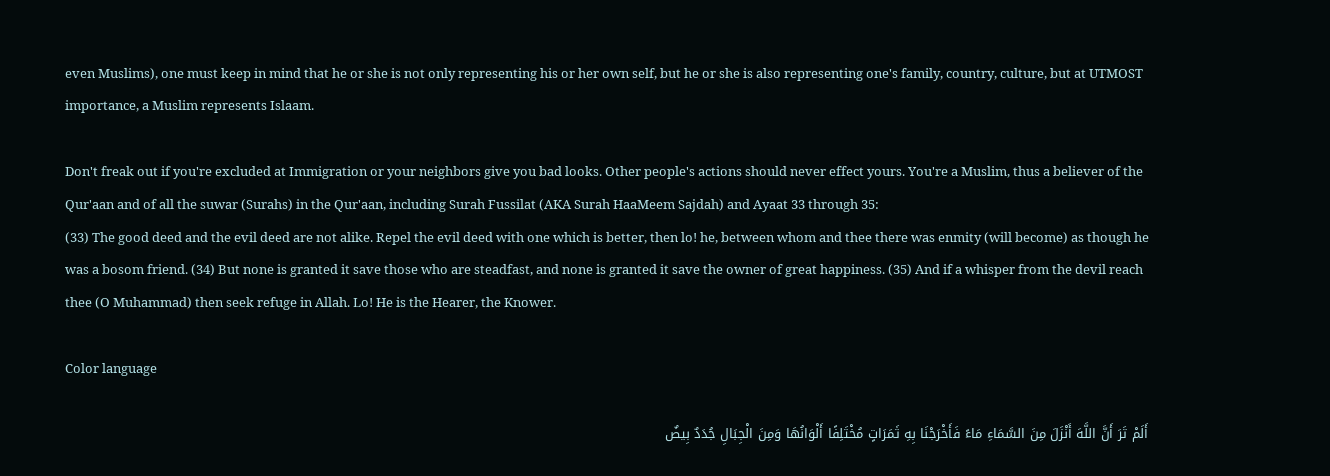even Muslims), one must keep in mind that he or she is not only representing his or her own self, but he or she is also representing one's family, country, culture, but at UTMOST importance, a Muslim represents Islaam.

Don't freak out if you're excluded at Immigration or your neighbors give you bad looks. Other people's actions should never effect yours. You're a Muslim, thus a believer of the Qur'aan and of all the suwar (Surahs) in the Qur'aan, including Surah Fussilat (AKA Surah HaaMeem Sajdah) and Ayaat 33 through 35:
(33) The good deed and the evil deed are not alike. Repel the evil deed with one which is better, then lo! he, between whom and thee there was enmity (will become) as though he was a bosom friend. (34) But none is granted it save those who are steadfast, and none is granted it save the owner of great happiness. (35) And if a whisper from the devil reach thee (O Muhammad) then seek refuge in Allah. Lo! He is the Hearer, the Knower.

Color language

أَلَمْ تَرَ أَنَّ اللَّهَ أَنْزَلَ مِنَ السَّمَاءِ مَاءً فَأَخْرَجْنَا بِهِ ثَمَرَاتٍ مُخْتَلِفًا أَلْوَانُهَا وَمِنَ الْجِبَالِ جُدَدٌ بِيضٌ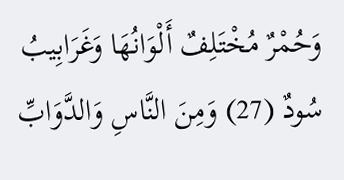وَحُمْرٌ مُخْتَلِفٌ أَلْوَانُهَا وَغَرَابِيبُ سُودٌ (27) وَمِنَ النَّاسِ وَالدَّوَابِّ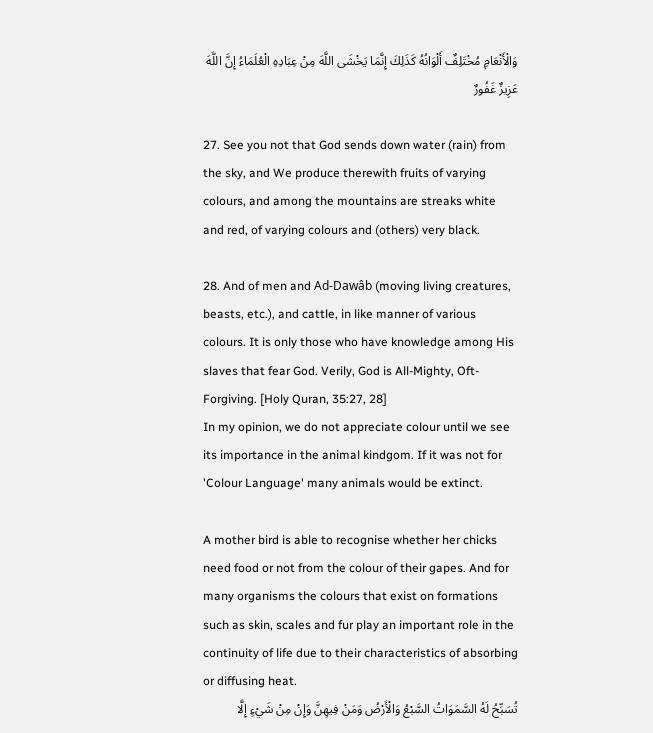وَالْأَنْعَامِ مُخْتَلِفٌ أَلْوَانُهُ كَذَلِكَ إِنَّمَا يَخْشَى اللَّهَ مِنْ عِبَادِهِ الْعُلَمَاءُ إِنَّ اللَّهَ عَزِيزٌ غَفُورٌ

27. See you not that God sends down water (rain) from the sky, and We produce therewith fruits of varying colours, and among the mountains are streaks white and red, of varying colours and (others) very black.

28. And of men and Ad-Dawâb (moving living creatures, beasts, etc.), and cattle, in like manner of various colours. It is only those who have knowledge among His slaves that fear God. Verily, God is All-Mighty, Oft-Forgiving. [Holy Quran, 35:27, 28]
In my opinion, we do not appreciate colour until we see its importance in the animal kindgom. If it was not for 'Colour Language' many animals would be extinct.

A mother bird is able to recognise whether her chicks need food or not from the colour of their gapes. And for many organisms the colours that exist on formations such as skin, scales and fur play an important role in the continuity of life due to their characteristics of absorbing or diffusing heat.
تُسَبِّحُ لَهُ السَّمَوَاتُ السَّبْعُ وَالْأَرْضُ وَمَنْ فِيهِنَّ وَإِنْ مِنْ شَيْءٍ إِلَّا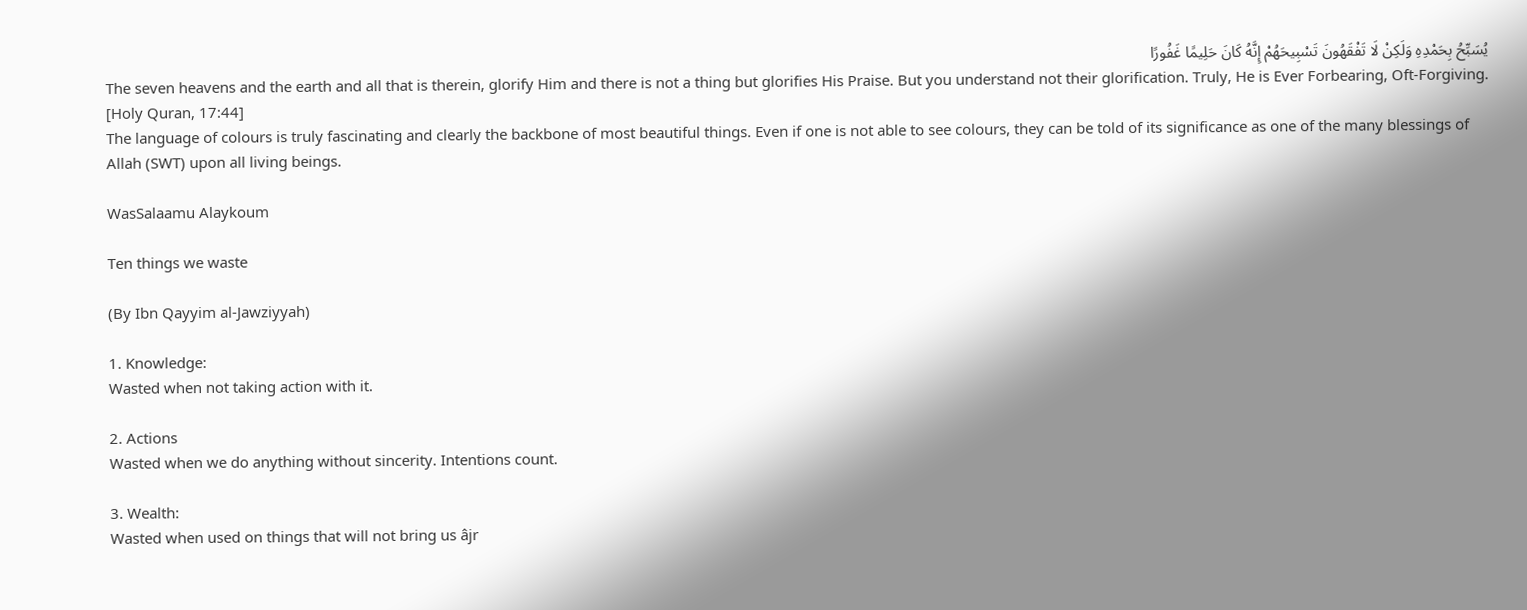يُسَبِّحُ بِحَمْدِهِ وَلَكِنْ لَا تَفْقَهُونَ تَسْبِيحَهُمْ إِنَّهُ كَانَ حَلِيمًا غَفُورًا
The seven heavens and the earth and all that is therein, glorify Him and there is not a thing but glorifies His Praise. But you understand not their glorification. Truly, He is Ever Forbearing, Oft-Forgiving. [Holy Quran, 17:44]
The language of colours is truly fascinating and clearly the backbone of most beautiful things. Even if one is not able to see colours, they can be told of its significance as one of the many blessings of Allah (SWT) upon all living beings.

WasSalaamu Alaykoum

Ten things we waste

(By Ibn Qayyim al-Jawziyyah)

1. Knowledge:
Wasted when not taking action with it.

2. Actions
Wasted when we do anything without sincerity. Intentions count.

3. Wealth:
Wasted when used on things that will not bring us âjr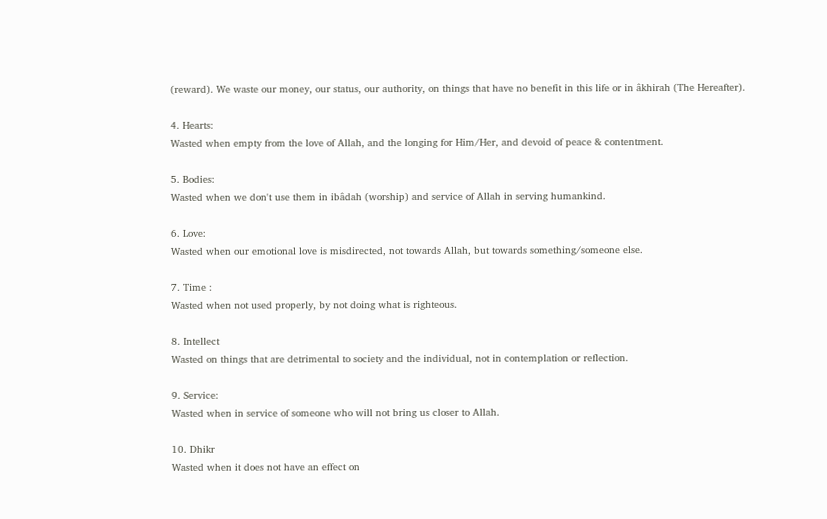(reward). We waste our money, our status, our authority, on things that have no benefit in this life or in âkhirah (The Hereafter).

4. Hearts:
Wasted when empty from the love of Allah, and the longing for Him/Her, and devoid of peace & contentment.

5. Bodies:
Wasted when we don't use them in ibâdah (worship) and service of Allah in serving humankind.

6. Love:
Wasted when our emotional love is misdirected, not towards Allah, but towards something/someone else.

7. Time :
Wasted when not used properly, by not doing what is righteous.

8. Intellect
Wasted on things that are detrimental to society and the individual, not in contemplation or reflection.

9. Service:
Wasted when in service of someone who will not bring us closer to Allah.

10. Dhikr
Wasted when it does not have an effect on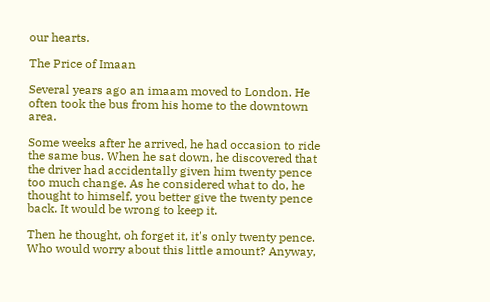our hearts.

The Price of Imaan

Several years ago an imaam moved to London. He often took the bus from his home to the downtown area.

Some weeks after he arrived, he had occasion to ride the same bus. When he sat down, he discovered that the driver had accidentally given him twenty pence too much change. As he considered what to do, he thought to himself, you better give the twenty pence back. It would be wrong to keep it.

Then he thought, oh forget it, it's only twenty pence. Who would worry about this little amount? Anyway,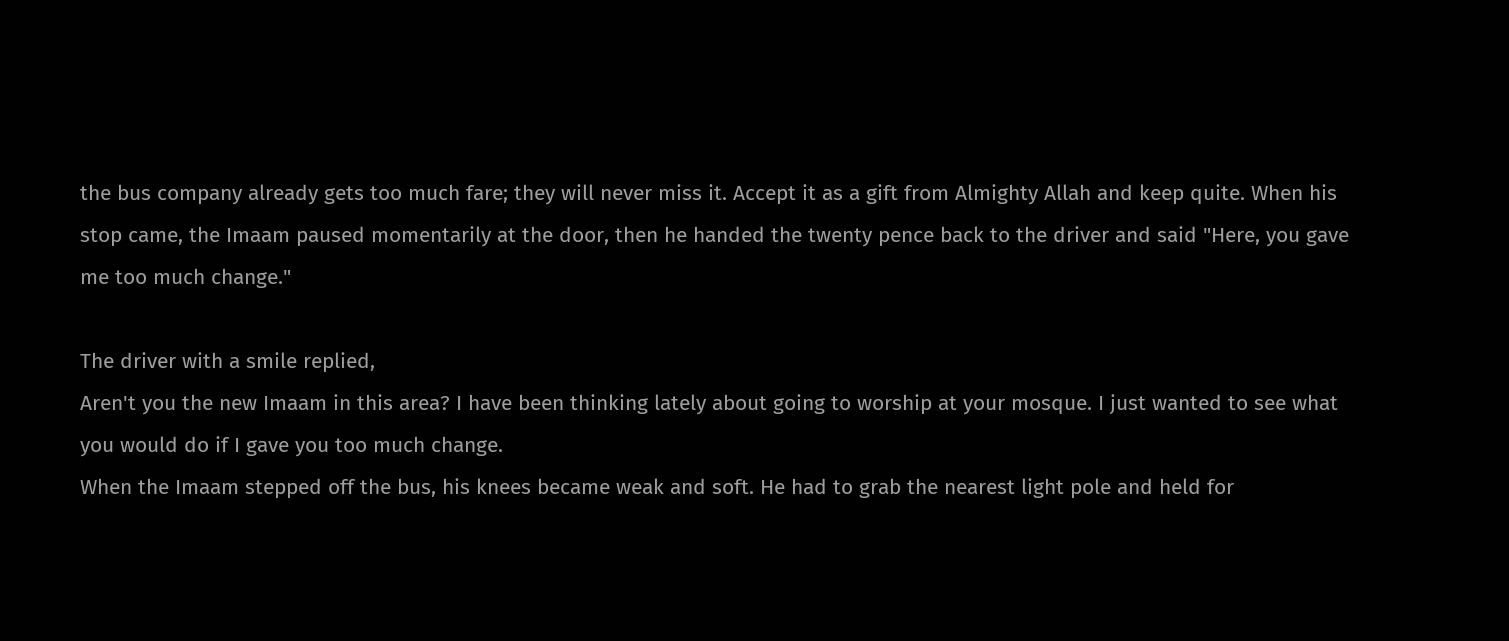the bus company already gets too much fare; they will never miss it. Accept it as a gift from Almighty Allah and keep quite. When his stop came, the Imaam paused momentarily at the door, then he handed the twenty pence back to the driver and said "Here, you gave me too much change."

The driver with a smile replied,
Aren't you the new Imaam in this area? I have been thinking lately about going to worship at your mosque. I just wanted to see what you would do if I gave you too much change.
When the Imaam stepped off the bus, his knees became weak and soft. He had to grab the nearest light pole and held for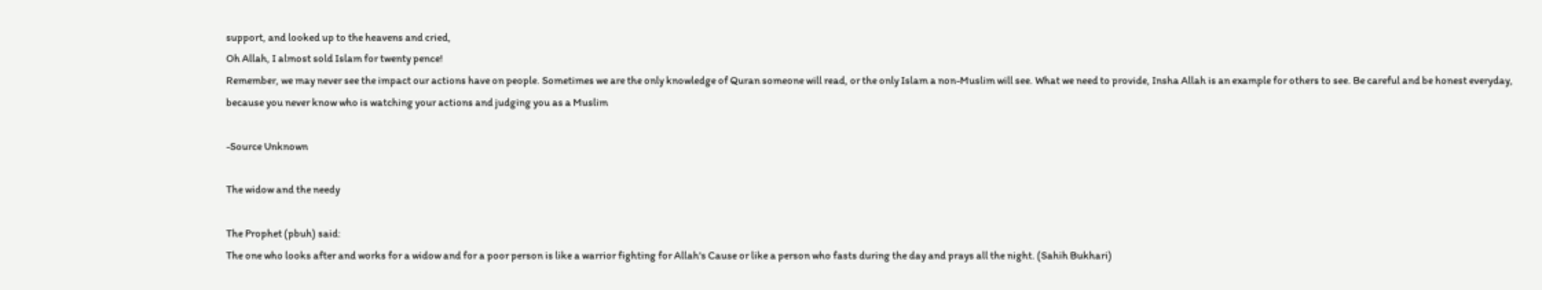support, and looked up to the heavens and cried,
Oh Allah, I almost sold Islam for twenty pence!
Remember, we may never see the impact our actions have on people. Sometimes we are the only knowledge of Quran someone will read, or the only Islam a non-Muslim will see. What we need to provide, Insha Allah is an example for others to see. Be careful and be honest everyday, because you never know who is watching your actions and judging you as a Muslim

-Source Unknown

The widow and the needy

The Prophet (pbuh) said:
The one who looks after and works for a widow and for a poor person is like a warrior fighting for Allah's Cause or like a person who fasts during the day and prays all the night. (Sahih Bukhari)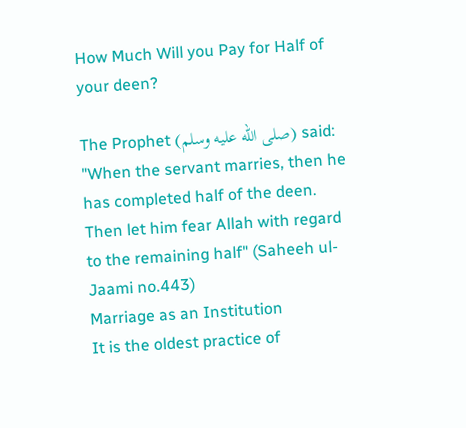How Much Will you Pay for Half of your deen?

The Prophet (صلى الله عليه وسلم) said:
"When the servant marries, then he has completed half of the deen. Then let him fear Allah with regard to the remaining half" (Saheeh ul-Jaami no.443)
Marriage as an Institution
It is the oldest practice of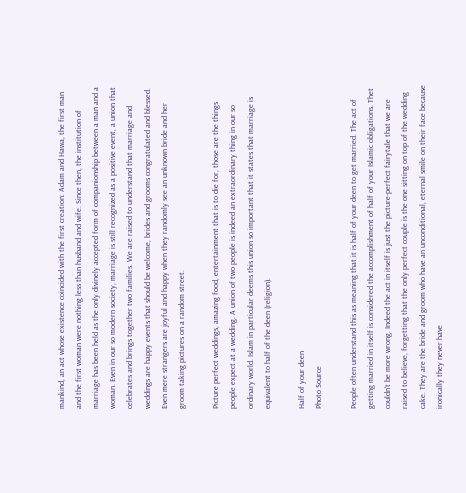mankind, an act whose existence coincided with the first creation: Adam and Hawa, the first man and the first woman were nothing less than husband and wife. Since then, the institution of marriage has been held as the only divinely accepted form of companionship between a man and a woman. Even in our so modern society, marriage is still recognized as a positive event, a union that celebrates and brings together two families. We are raised to understand that marriage and weddings are happy events that should be welcome, brides and grooms congratulated and blessed. Even mere strangers are joyful and happy when they randomly see an unknown bride and her groom taking pictures on a random street.

Picture perfect weddings, amazing food, entertainment that is to die for, those are the things people expect at a wedding. A union of two people is indeed an extraordinary thing in our so ordinary world. Islam in particular deems this union so important that it states that marriage is equivalent to half of the deen (religion).

Half of your deen
Photo Source

People often understand this as meaning that it is half of your deen to get married. The act of getting married in itself is considered the accomplishment of half of your Islamic obligations. Thet couldn't be more wrong. Indeed the act in itself is just the picture-perfect fairytale that we are raised to believe, forgetting that the only perfect couple is the one sitting on top of the wedding cake. They are the bride and groom who have an unconditional, eternal smile on their face because ironically they never have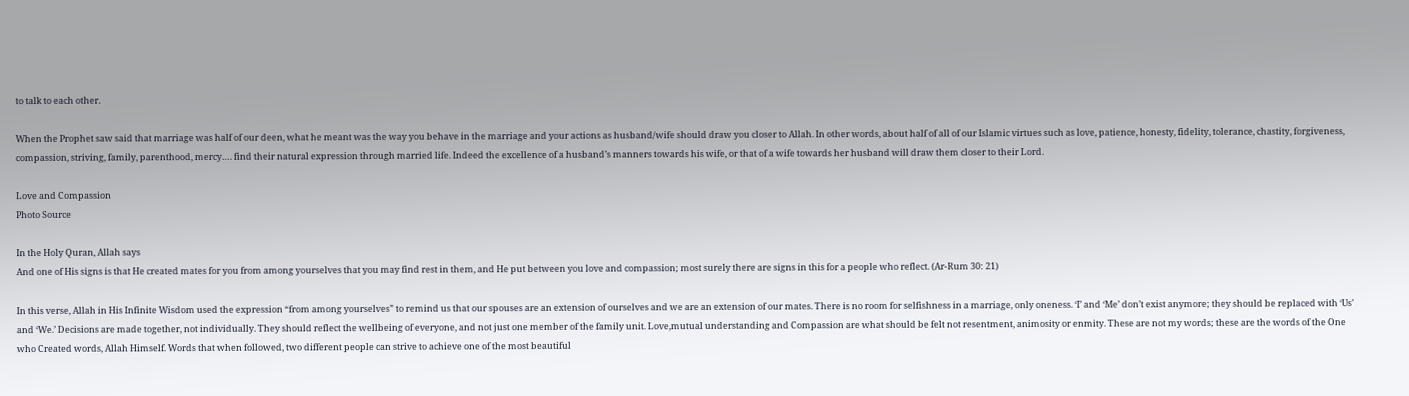to talk to each other.

When the Prophet saw said that marriage was half of our deen, what he meant was the way you behave in the marriage and your actions as husband/wife should draw you closer to Allah. In other words, about half of all of our Islamic virtues such as love, patience, honesty, fidelity, tolerance, chastity, forgiveness, compassion, striving, family, parenthood, mercy…. find their natural expression through married life. Indeed the excellence of a husband’s manners towards his wife, or that of a wife towards her husband will draw them closer to their Lord.

Love and Compassion
Photo Source

In the Holy Quran, Allah says
And one of His signs is that He created mates for you from among yourselves that you may find rest in them, and He put between you love and compassion; most surely there are signs in this for a people who reflect. (Ar-Rum 30: 21)

In this verse, Allah in His Infinite Wisdom used the expression “from among yourselves” to remind us that our spouses are an extension of ourselves and we are an extension of our mates. There is no room for selfishness in a marriage, only oneness. ‘I’ and ‘Me’ don’t exist anymore; they should be replaced with ‘Us’ and ‘We.’ Decisions are made together, not individually. They should reflect the wellbeing of everyone, and not just one member of the family unit. Love,mutual understanding and Compassion are what should be felt not resentment, animosity or enmity. These are not my words; these are the words of the One who Created words, Allah Himself. Words that when followed, two different people can strive to achieve one of the most beautiful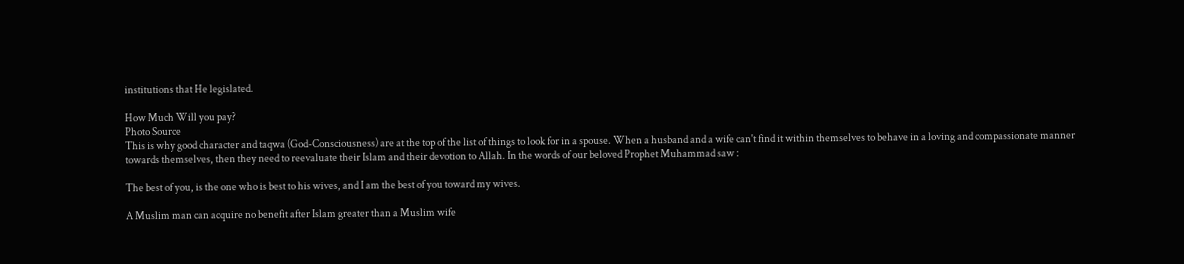institutions that He legislated.

How Much Will you pay?
Photo Source
This is why good character and taqwa (God-Consciousness) are at the top of the list of things to look for in a spouse. When a husband and a wife can't find it within themselves to behave in a loving and compassionate manner towards themselves, then they need to reevaluate their Islam and their devotion to Allah. In the words of our beloved Prophet Muhammad saw :

The best of you, is the one who is best to his wives, and I am the best of you toward my wives.

A Muslim man can acquire no benefit after Islam greater than a Muslim wife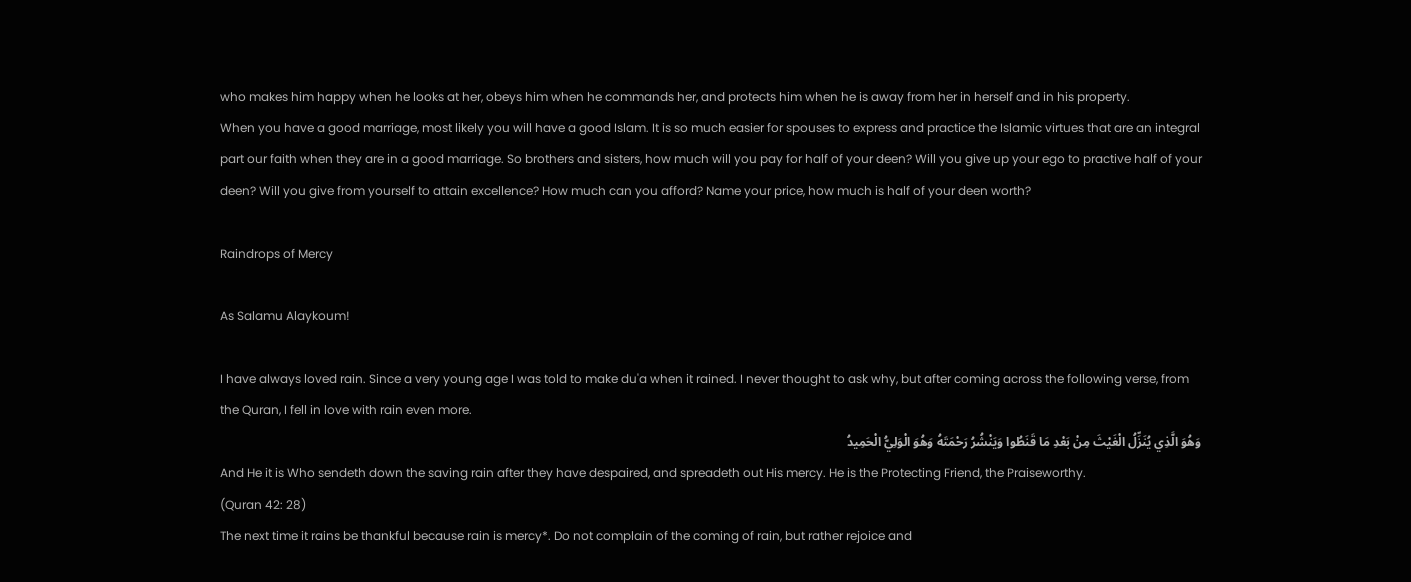who makes him happy when he looks at her, obeys him when he commands her, and protects him when he is away from her in herself and in his property.
When you have a good marriage, most likely you will have a good Islam. It is so much easier for spouses to express and practice the Islamic virtues that are an integral part our faith when they are in a good marriage. So brothers and sisters, how much will you pay for half of your deen? Will you give up your ego to practive half of your deen? Will you give from yourself to attain excellence? How much can you afford? Name your price, how much is half of your deen worth?

Raindrops of Mercy

As Salamu Alaykoum!

I have always loved rain. Since a very young age I was told to make du'a when it rained. I never thought to ask why, but after coming across the following verse, from the Quran, I fell in love with rain even more.
وَهُوَ الَّذِي يُنَزِّلُ الْغَيْثَ مِنْ بَعْدِ مَا قَنَطُوا وَيَنْشُرُ رَحْمَتَهُ وَهُوَ الْوَلِيُّ الْحَمِيدُ
And He it is Who sendeth down the saving rain after they have despaired, and spreadeth out His mercy. He is the Protecting Friend, the Praiseworthy.
(Quran 42: 28)
The next time it rains be thankful because rain is mercy*. Do not complain of the coming of rain, but rather rejoice and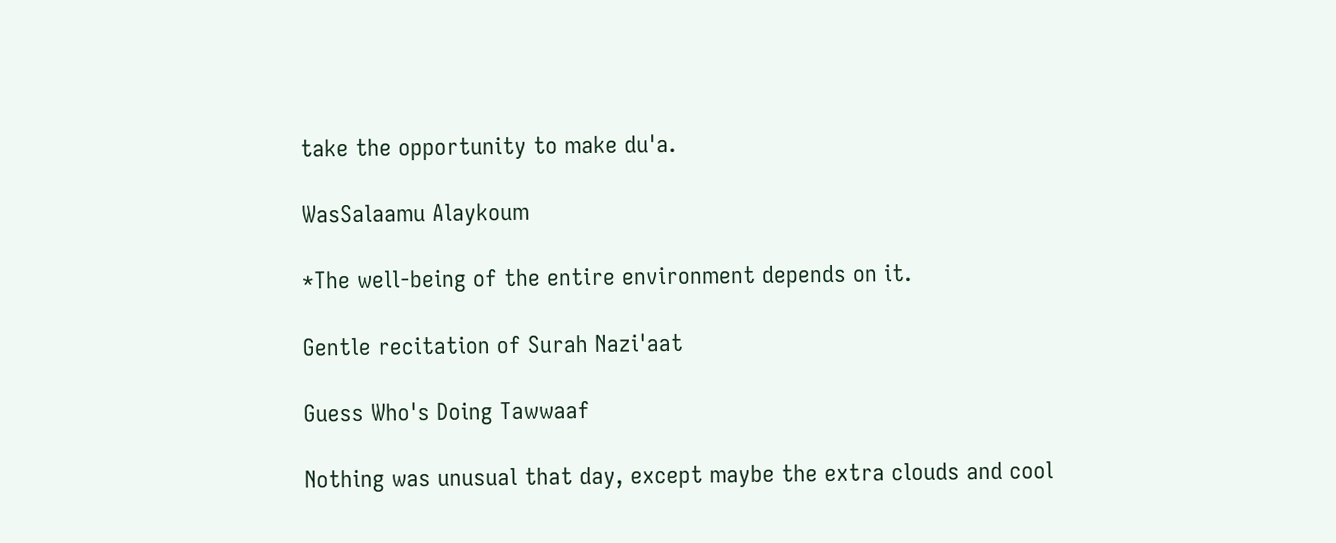take the opportunity to make du'a.

WasSalaamu Alaykoum

*The well-being of the entire environment depends on it.

Gentle recitation of Surah Nazi'aat

Guess Who's Doing Tawwaaf

Nothing was unusual that day, except maybe the extra clouds and cool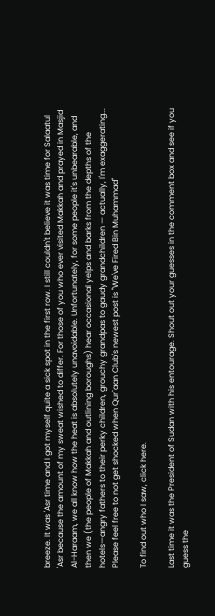breeze. It was 'Asr time and I got myself quite a sick spot in the first row. I still couldn't believe it was time for Salaatul 'Asr because the amount of my sweat wished to differ. For those of you who ever visited Makkah and prayed in Masjid Al-Haraam, we all know how the heat is absolutely unavoidable. Unfortunately, for some people it's unbearable, and then we (the people of Makkah and outlining boroughs) hear occasional yelps and barks from the depths of the hotels—angry fathers to their perky children, grouchy grandpas to gaudy grandchildren — actually, I'm exaggerating... Please feel free to not get shocked when Qur`aan Club's newest post is "We've Fired Bin Muhammad"

To find out who I saw, click here.

Last time it was the President of Sudan with his entourage. Shout out your guesses in the comment box and see if you guess the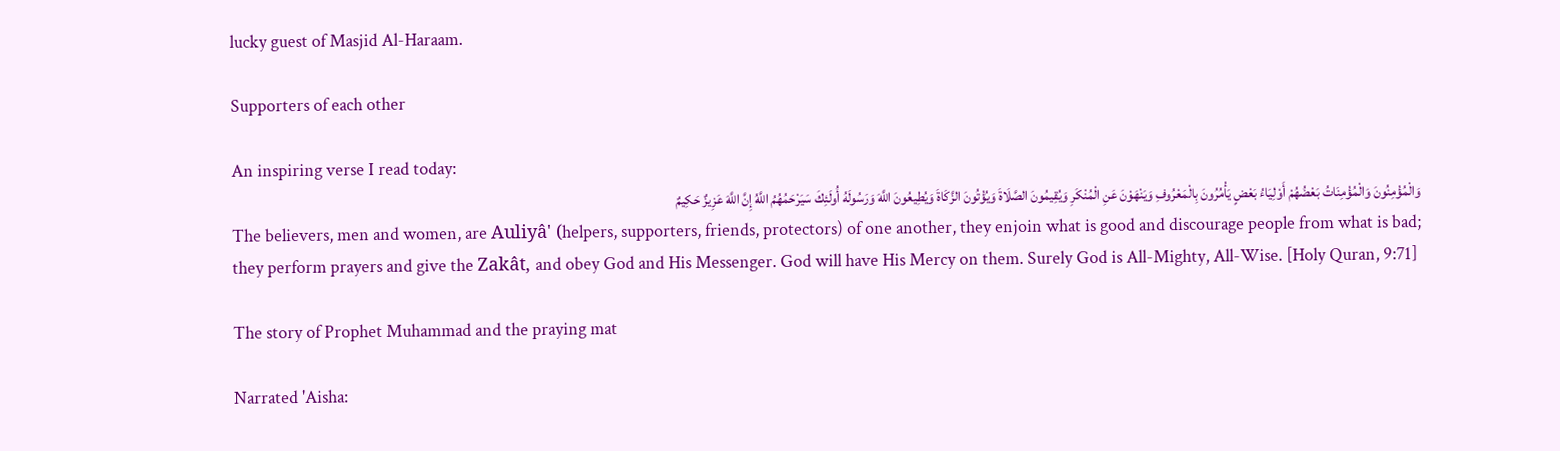lucky guest of Masjid Al-Haraam.

Supporters of each other

An inspiring verse I read today:
وَالْمُؤْمِنُونَ وَالْمُؤْمِنَاتُ بَعْضُهُمْ أَوْلِيَاءُ بَعْضٍ يَأْمُرُونَ بِالْمَعْرُوفِ وَيَنْهَوْنَ عَنِ الْمُنْكَرِ وَيُقِيمُونَ الصَّلَاةَ وَيُؤْتُونَ الزَّكَاةَ وَيُطِيعُونَ اللَّهَ وَرَسُولَهُ أُولَئِكَ سَيَرْحَمُهُمُ اللَّهُ إِنَّ اللَّهَ عَزِيزٌ حَكِيمٌ
The believers, men and women, are Auliyâ' (helpers, supporters, friends, protectors) of one another, they enjoin what is good and discourage people from what is bad; they perform prayers and give the Zakât, and obey God and His Messenger. God will have His Mercy on them. Surely God is All-Mighty, All-Wise. [Holy Quran, 9:71]

The story of Prophet Muhammad and the praying mat

Narrated 'Aisha: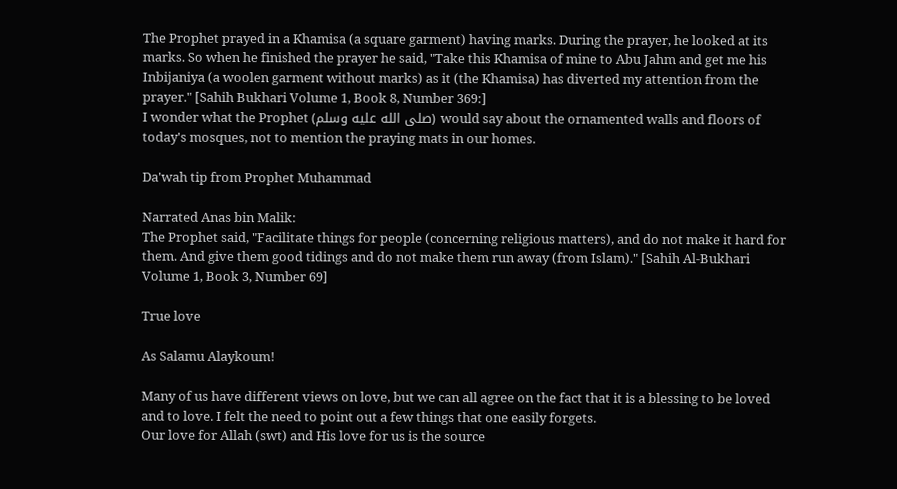The Prophet prayed in a Khamisa (a square garment) having marks. During the prayer, he looked at its marks. So when he finished the prayer he said, "Take this Khamisa of mine to Abu Jahm and get me his Inbijaniya (a woolen garment without marks) as it (the Khamisa) has diverted my attention from the prayer." [Sahih Bukhari Volume 1, Book 8, Number 369:]
I wonder what the Prophet (صلى الله عليه وسلم) would say about the ornamented walls and floors of today's mosques, not to mention the praying mats in our homes.

Da'wah tip from Prophet Muhammad

Narrated Anas bin Malik:
The Prophet said, "Facilitate things for people (concerning religious matters), and do not make it hard for them. And give them good tidings and do not make them run away (from Islam)." [Sahih Al-Bukhari Volume 1, Book 3, Number 69]

True love

As Salamu Alaykoum!

Many of us have different views on love, but we can all agree on the fact that it is a blessing to be loved and to love. I felt the need to point out a few things that one easily forgets.
Our love for Allah (swt) and His love for us is the source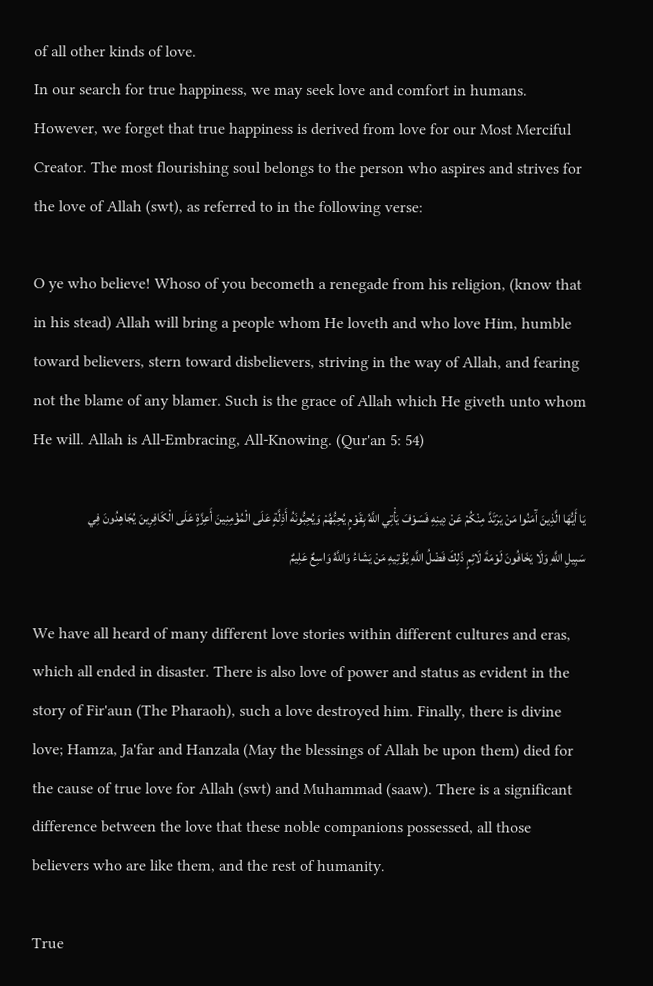of all other kinds of love.
In our search for true happiness, we may seek love and comfort in humans. However, we forget that true happiness is derived from love for our Most Merciful Creator. The most flourishing soul belongs to the person who aspires and strives for the love of Allah (swt), as referred to in the following verse:

O ye who believe! Whoso of you becometh a renegade from his religion, (know that in his stead) Allah will bring a people whom He loveth and who love Him, humble toward believers, stern toward disbelievers, striving in the way of Allah, and fearing not the blame of any blamer. Such is the grace of Allah which He giveth unto whom He will. Allah is All-Embracing, All-Knowing. (Qur'an 5: 54)

يَا أَيُّهَا الَّذِينَ آَمَنُوا مَنْ يَرْتَدَّ مِنْكُمْ عَنْ دِينِهِ فَسَوْفَ يَأْتِي اللَّهُ بِقَوْمٍ يُحِبُّهُمْ وَيُحِبُّونَهُ أَذِلَّةٍ عَلَى الْمُؤْمِنِينَ أَعِزَّةٍ عَلَى الْكَافِرِينَ يُجَاهِدُونَ فِي سَبِيلِ اللَّهِ وَلَا يَخَافُونَ لَوْمَةَ لَائِمٍ ذَلِكَ فَضْلُ اللَّهِ يُؤْتِيهِ مَنْ يَشَاءُ وَاللَّهُ وَاسِعٌ عَلِيمٌ

We have all heard of many different love stories within different cultures and eras, which all ended in disaster. There is also love of power and status as evident in the story of Fir'aun (The Pharaoh), such a love destroyed him. Finally, there is divine love; Hamza, Ja'far and Hanzala (May the blessings of Allah be upon them) died for the cause of true love for Allah (swt) and Muhammad (saaw). There is a significant difference between the love that these noble companions possessed, all those believers who are like them, and the rest of humanity.

True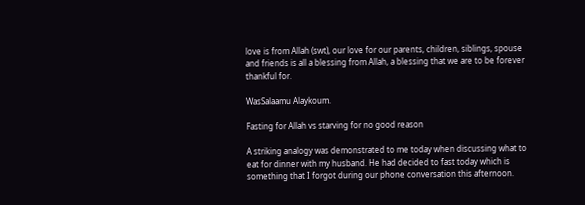love is from Allah (swt), our love for our parents, children, siblings, spouse and friends is all a blessing from Allah, a blessing that we are to be forever thankful for.

WasSalaamu Alaykoum.

Fasting for Allah vs starving for no good reason

A striking analogy was demonstrated to me today when discussing what to eat for dinner with my husband. He had decided to fast today which is something that I forgot during our phone conversation this afternoon.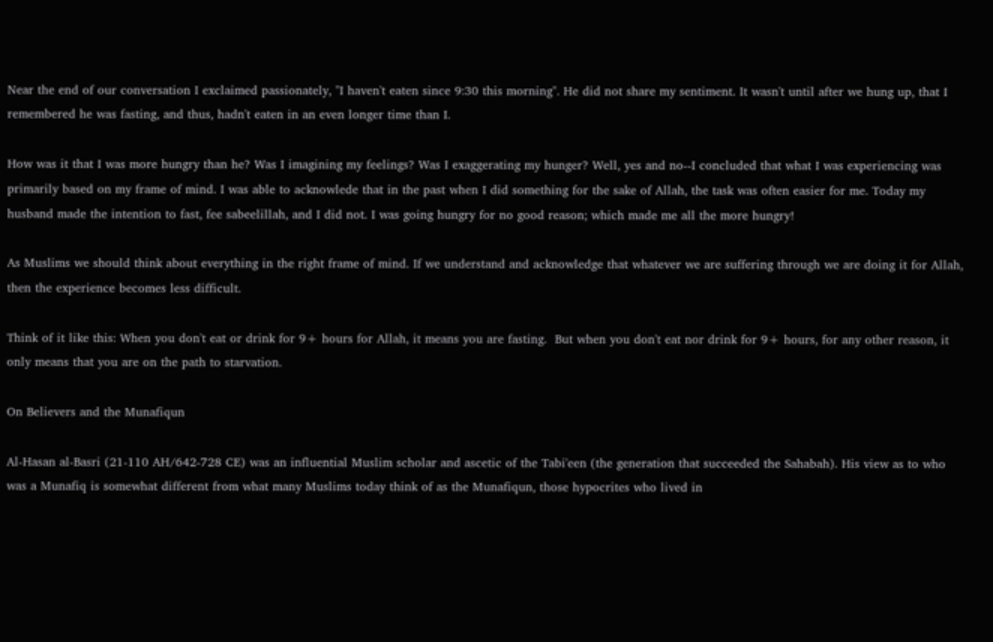Near the end of our conversation I exclaimed passionately, "I haven't eaten since 9:30 this morning". He did not share my sentiment. It wasn't until after we hung up, that I remembered he was fasting, and thus, hadn't eaten in an even longer time than I.

How was it that I was more hungry than he? Was I imagining my feelings? Was I exaggerating my hunger? Well, yes and no--I concluded that what I was experiencing was primarily based on my frame of mind. I was able to acknowlede that in the past when I did something for the sake of Allah, the task was often easier for me. Today my husband made the intention to fast, fee sabeelillah, and I did not. I was going hungry for no good reason; which made me all the more hungry!

As Muslims we should think about everything in the right frame of mind. If we understand and acknowledge that whatever we are suffering through we are doing it for Allah, then the experience becomes less difficult.

Think of it like this: When you don't eat or drink for 9+ hours for Allah, it means you are fasting.  But when you don't eat nor drink for 9+ hours, for any other reason, it only means that you are on the path to starvation.

On Believers and the Munafiqun

Al-Hasan al-Basri (21-110 AH/642-728 CE) was an influential Muslim scholar and ascetic of the Tabi'een (the generation that succeeded the Sahabah). His view as to who was a Munafiq is somewhat different from what many Muslims today think of as the Munafiqun, those hypocrites who lived in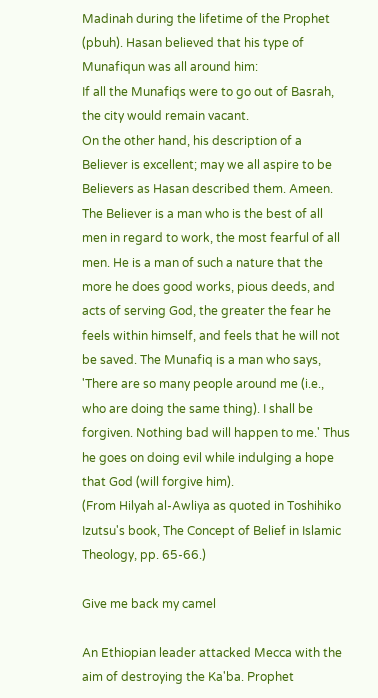Madinah during the lifetime of the Prophet (pbuh). Hasan believed that his type of Munafiqun was all around him:
If all the Munafiqs were to go out of Basrah, the city would remain vacant.
On the other hand, his description of a Believer is excellent; may we all aspire to be Believers as Hasan described them. Ameen.
The Believer is a man who is the best of all men in regard to work, the most fearful of all men. He is a man of such a nature that the more he does good works, pious deeds, and acts of serving God, the greater the fear he feels within himself, and feels that he will not be saved. The Munafiq is a man who says, 'There are so many people around me (i.e., who are doing the same thing). I shall be forgiven. Nothing bad will happen to me.' Thus he goes on doing evil while indulging a hope that God (will forgive him).
(From Hilyah al-Awliya as quoted in Toshihiko Izutsu's book, The Concept of Belief in Islamic Theology, pp. 65-66.)

Give me back my camel

An Ethiopian leader attacked Mecca with the aim of destroying the Ka'ba. Prophet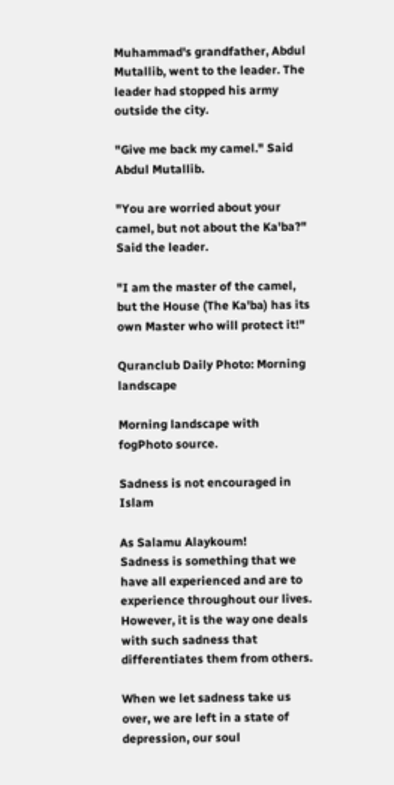Muhammad's grandfather, Abdul Mutallib, went to the leader. The leader had stopped his army outside the city.

"Give me back my camel." Said Abdul Mutallib.

"You are worried about your camel, but not about the Ka'ba?" Said the leader.

"I am the master of the camel, but the House (The Ka'ba) has its own Master who will protect it!"

Quranclub Daily Photo: Morning landscape

Morning landscape with fogPhoto source.

Sadness is not encouraged in Islam

As Salamu Alaykoum!
Sadness is something that we have all experienced and are to experience throughout our lives. However, it is the way one deals with such sadness that differentiates them from others.

When we let sadness take us over, we are left in a state of depression, our soul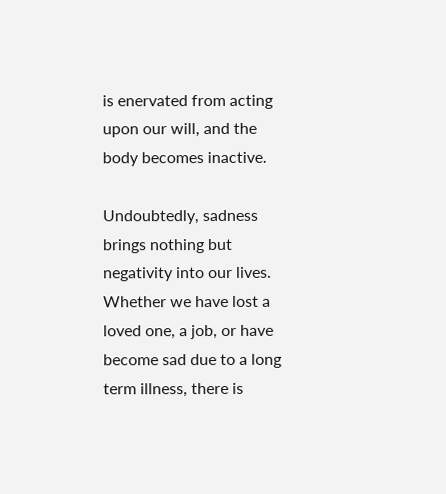is enervated from acting upon our will, and the body becomes inactive.

Undoubtedly, sadness brings nothing but negativity into our lives. Whether we have lost a loved one, a job, or have become sad due to a long term illness, there is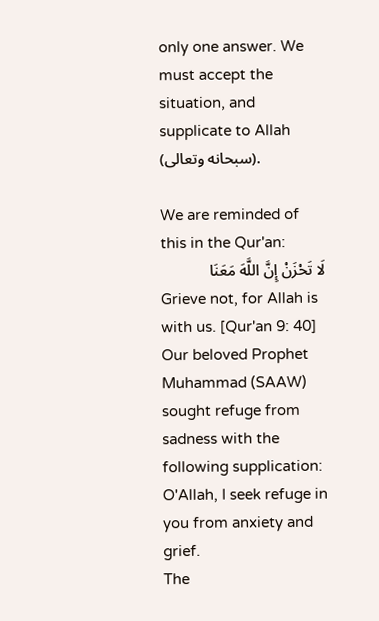only one answer. We must accept the situation, and supplicate to Allah (سبحانه وتعالى).

We are reminded of this in the Qur'an:
لَا تَحْزَنْ إِنَّ اللَّهَ مَعَنَا
Grieve not, for Allah is with us. [Qur'an 9: 40]
Our beloved Prophet Muhammad (SAAW) sought refuge from sadness with the following supplication:
O'Allah, I seek refuge in you from anxiety and grief.
The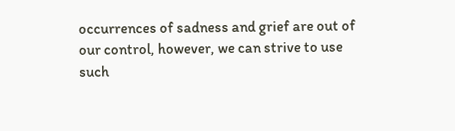occurrences of sadness and grief are out of our control, however, we can strive to use such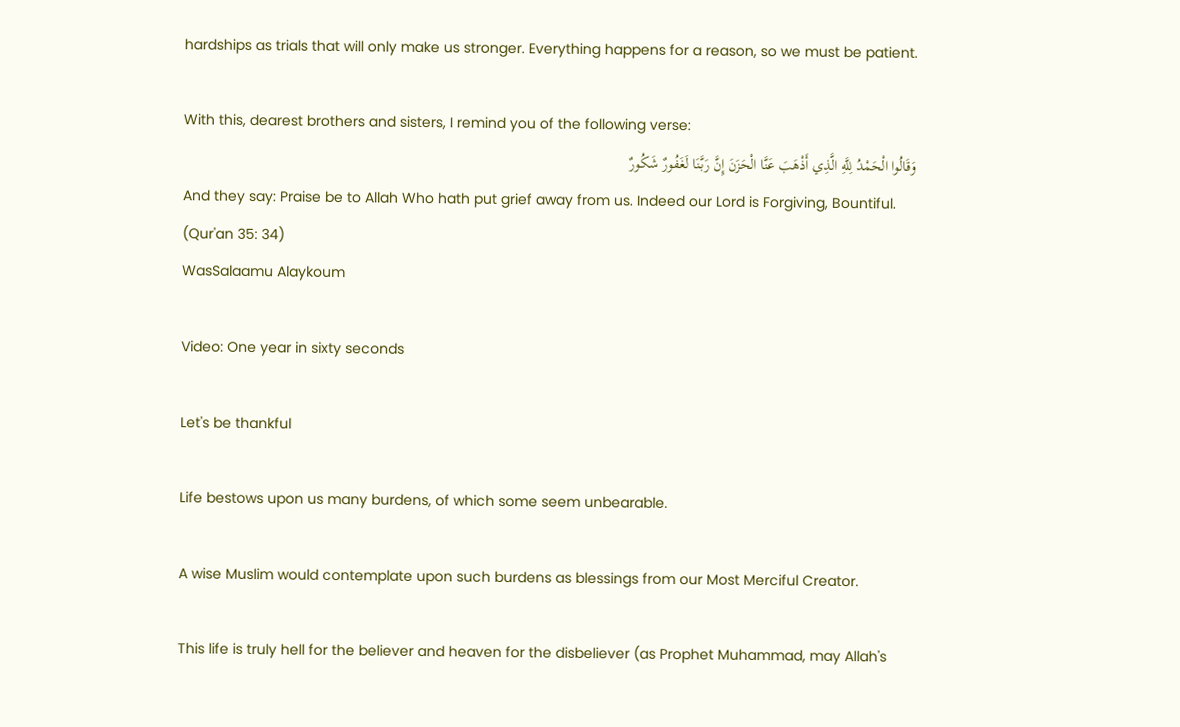hardships as trials that will only make us stronger. Everything happens for a reason, so we must be patient.

With this, dearest brothers and sisters, I remind you of the following verse:
وَقَالُوا الْحَمْدُ لِلَّهِ الَّذِي أَذْهَبَ عَنَّا الْحَزَنَ إِنَّ رَبَّنَا لَغَفُورٌ شَكُورٌ
And they say: Praise be to Allah Who hath put grief away from us. Indeed our Lord is Forgiving, Bountiful. (Qur'an 35: 34)
WasSalaamu Alaykoum

Video: One year in sixty seconds

Let's be thankful

Life bestows upon us many burdens, of which some seem unbearable.

A wise Muslim would contemplate upon such burdens as blessings from our Most Merciful Creator.

This life is truly hell for the believer and heaven for the disbeliever (as Prophet Muhammad, may Allah's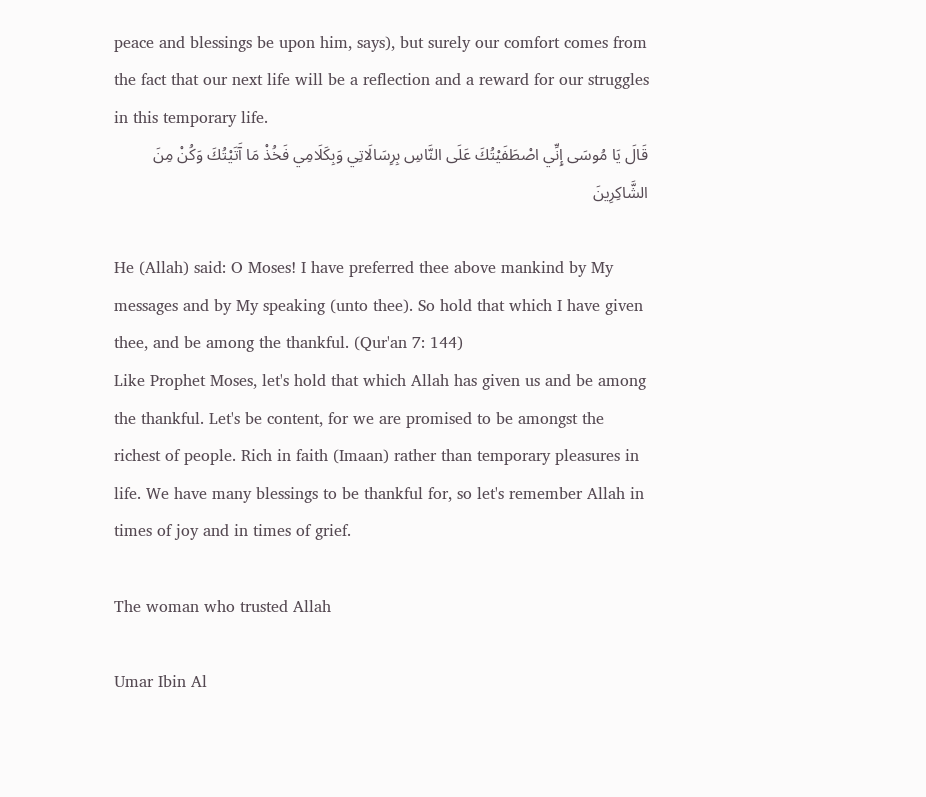peace and blessings be upon him, says), but surely our comfort comes from the fact that our next life will be a reflection and a reward for our struggles in this temporary life.
قَالَ يَا مُوسَى إِنِّي اصْطَفَيْتُكَ عَلَى النَّاسِ بِرِسَالَاتِي وَبِكَلَامِي فَخُذْ مَا آَتَيْتُكَ وَكُنْ مِنَ الشَّاكِرِينَ

He (Allah) said: O Moses! I have preferred thee above mankind by My messages and by My speaking (unto thee). So hold that which I have given thee, and be among the thankful. (Qur'an 7: 144)
Like Prophet Moses, let's hold that which Allah has given us and be among the thankful. Let's be content, for we are promised to be amongst the richest of people. Rich in faith (Imaan) rather than temporary pleasures in life. We have many blessings to be thankful for, so let's remember Allah in times of joy and in times of grief.

The woman who trusted Allah

Umar Ibin Al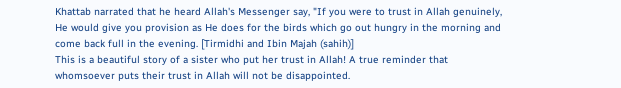Khattab narrated that he heard Allah's Messenger say, "If you were to trust in Allah genuinely, He would give you provision as He does for the birds which go out hungry in the morning and come back full in the evening. [Tirmidhi and Ibin Majah (sahih)]
This is a beautiful story of a sister who put her trust in Allah! A true reminder that whomsoever puts their trust in Allah will not be disappointed.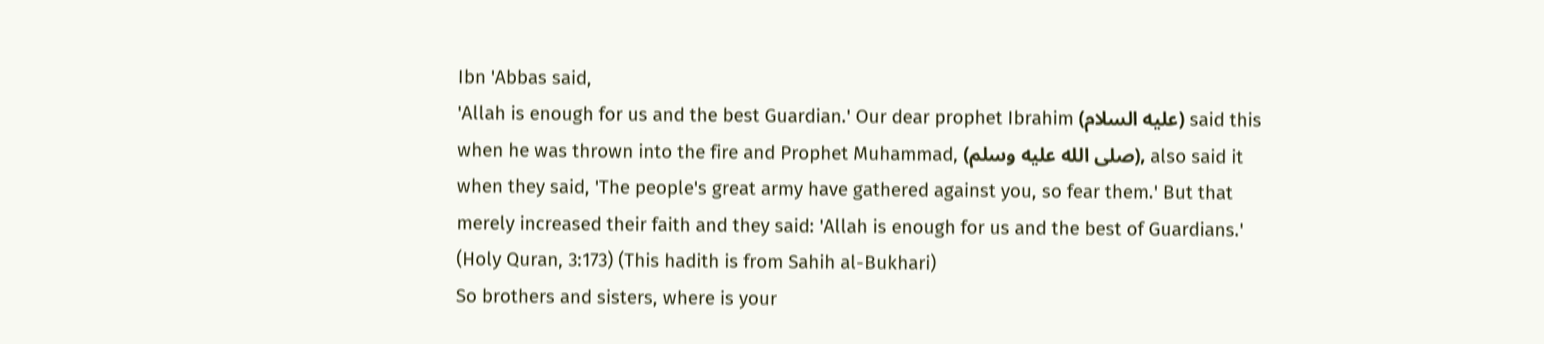Ibn 'Abbas said,
'Allah is enough for us and the best Guardian.' Our dear prophet Ibrahim (عليه السلام) said this when he was thrown into the fire and Prophet Muhammad, (صلى الله عليه وسلم), also said it when they said, 'The people's great army have gathered against you, so fear them.' But that merely increased their faith and they said: 'Allah is enough for us and the best of Guardians.' (Holy Quran, 3:173) (This hadith is from Sahih al-Bukhari)
So brothers and sisters, where is your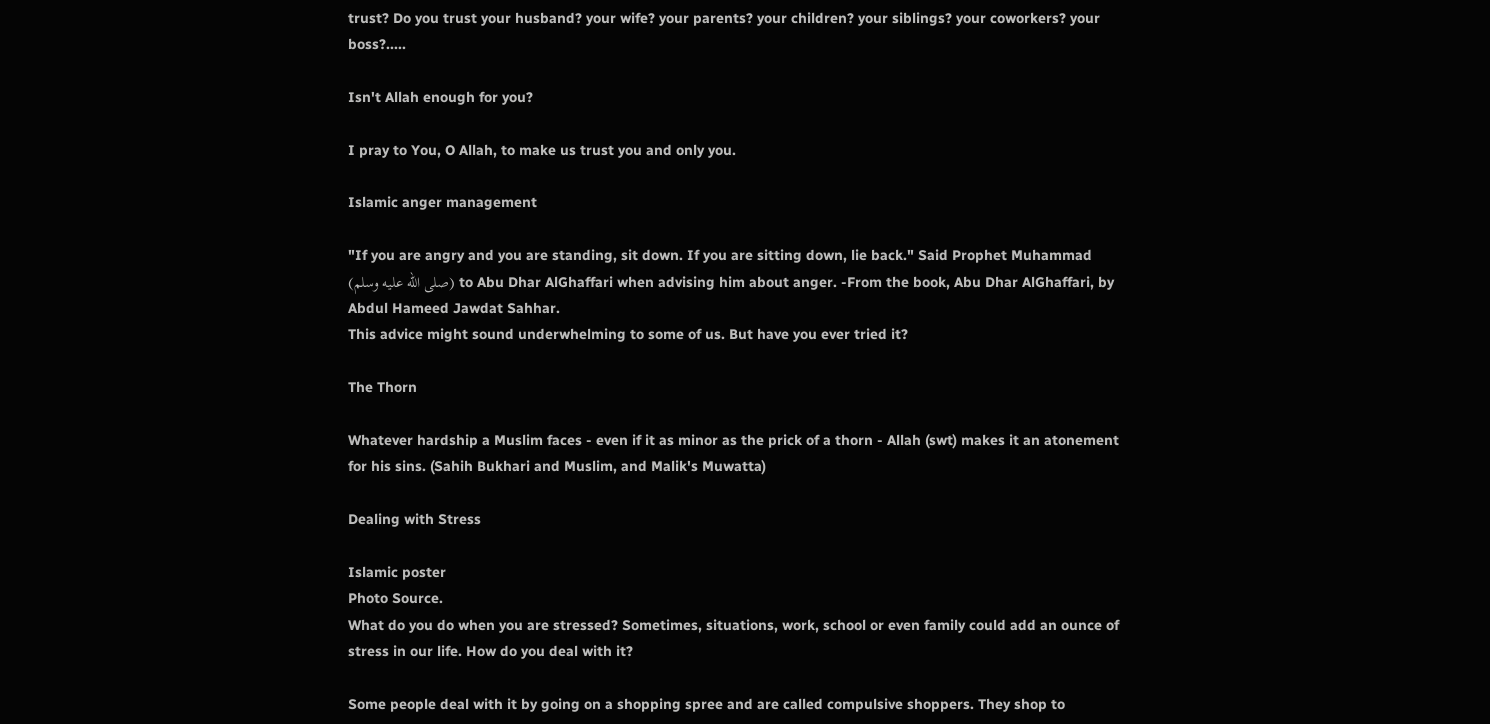trust? Do you trust your husband? your wife? your parents? your children? your siblings? your coworkers? your boss?.....

Isn't Allah enough for you?

I pray to You, O Allah, to make us trust you and only you.

Islamic anger management

"If you are angry and you are standing, sit down. If you are sitting down, lie back." Said Prophet Muhammad (صلى الله عليه وسلم) to Abu Dhar AlGhaffari when advising him about anger. -From the book, Abu Dhar AlGhaffari, by Abdul Hameed Jawdat Sahhar.
This advice might sound underwhelming to some of us. But have you ever tried it?

The Thorn

Whatever hardship a Muslim faces - even if it as minor as the prick of a thorn - Allah (swt) makes it an atonement for his sins. (Sahih Bukhari and Muslim, and Malik's Muwatta)

Dealing with Stress

Islamic poster
Photo Source.
What do you do when you are stressed? Sometimes, situations, work, school or even family could add an ounce of stress in our life. How do you deal with it?

Some people deal with it by going on a shopping spree and are called compulsive shoppers. They shop to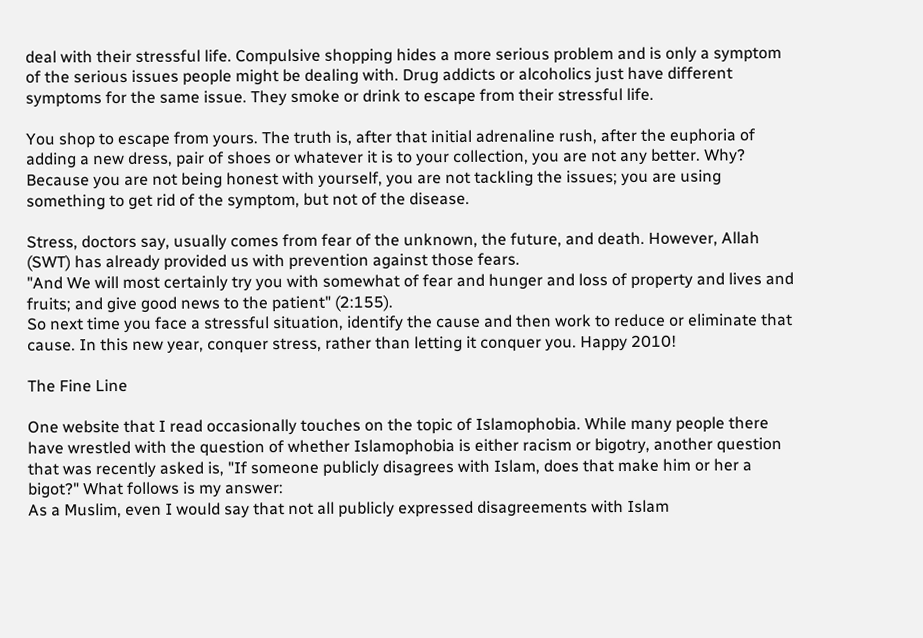deal with their stressful life. Compulsive shopping hides a more serious problem and is only a symptom of the serious issues people might be dealing with. Drug addicts or alcoholics just have different symptoms for the same issue. They smoke or drink to escape from their stressful life.

You shop to escape from yours. The truth is, after that initial adrenaline rush, after the euphoria of adding a new dress, pair of shoes or whatever it is to your collection, you are not any better. Why? Because you are not being honest with yourself, you are not tackling the issues; you are using something to get rid of the symptom, but not of the disease.

Stress, doctors say, usually comes from fear of the unknown, the future, and death. However, Allah (SWT) has already provided us with prevention against those fears.
"And We will most certainly try you with somewhat of fear and hunger and loss of property and lives and fruits; and give good news to the patient" (2:155).
So next time you face a stressful situation, identify the cause and then work to reduce or eliminate that cause. In this new year, conquer stress, rather than letting it conquer you. Happy 2010!

The Fine Line

One website that I read occasionally touches on the topic of Islamophobia. While many people there have wrestled with the question of whether Islamophobia is either racism or bigotry, another question that was recently asked is, "If someone publicly disagrees with Islam, does that make him or her a bigot?" What follows is my answer:
As a Muslim, even I would say that not all publicly expressed disagreements with Islam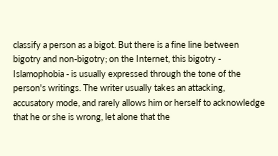classify a person as a bigot. But there is a fine line between bigotry and non-bigotry; on the Internet, this bigotry - Islamophobia - is usually expressed through the tone of the person's writings. The writer usually takes an attacking, accusatory mode, and rarely allows him or herself to acknowledge that he or she is wrong, let alone that the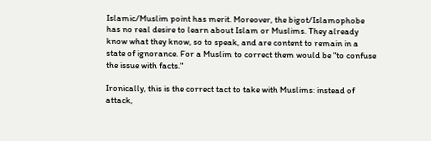Islamic/Muslim point has merit. Moreover, the bigot/Islamophobe has no real desire to learn about Islam or Muslims. They already know what they know, so to speak, and are content to remain in a state of ignorance. For a Muslim to correct them would be "to confuse the issue with facts."

Ironically, this is the correct tact to take with Muslims: instead of attack,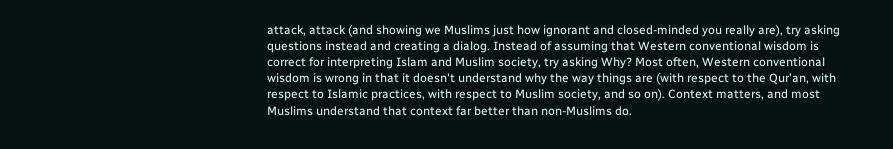attack, attack (and showing we Muslims just how ignorant and closed-minded you really are), try asking questions instead and creating a dialog. Instead of assuming that Western conventional wisdom is correct for interpreting Islam and Muslim society, try asking Why? Most often, Western conventional wisdom is wrong in that it doesn't understand why the way things are (with respect to the Qur'an, with respect to Islamic practices, with respect to Muslim society, and so on). Context matters, and most Muslims understand that context far better than non-Muslims do.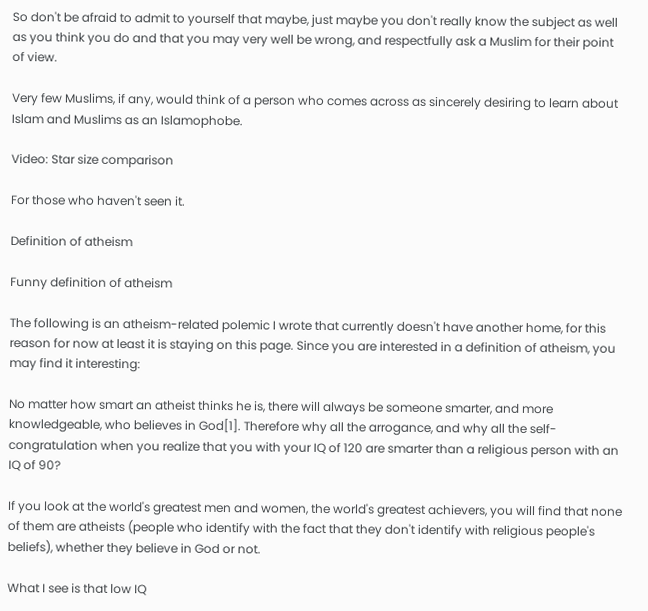So don't be afraid to admit to yourself that maybe, just maybe you don't really know the subject as well as you think you do and that you may very well be wrong, and respectfully ask a Muslim for their point of view.

Very few Muslims, if any, would think of a person who comes across as sincerely desiring to learn about Islam and Muslims as an Islamophobe.

Video: Star size comparison

For those who haven't seen it.

Definition of atheism

Funny definition of atheism

The following is an atheism-related polemic I wrote that currently doesn't have another home, for this reason for now at least it is staying on this page. Since you are interested in a definition of atheism, you may find it interesting:

No matter how smart an atheist thinks he is, there will always be someone smarter, and more knowledgeable, who believes in God[1]. Therefore why all the arrogance, and why all the self-congratulation when you realize that you with your IQ of 120 are smarter than a religious person with an IQ of 90?

If you look at the world's greatest men and women, the world's greatest achievers, you will find that none of them are atheists (people who identify with the fact that they don't identify with religious people's beliefs), whether they believe in God or not.

What I see is that low IQ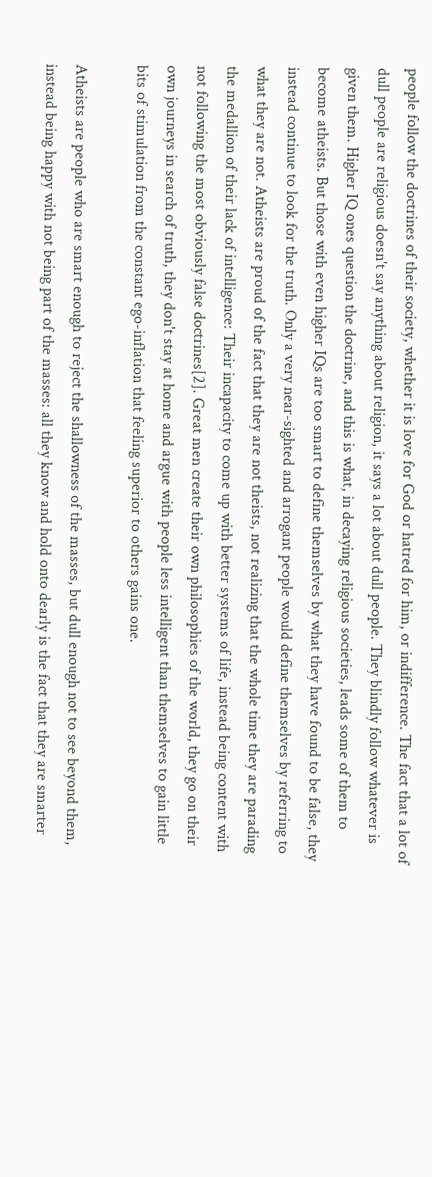people follow the doctrines of their society, whether it is love for God or hatred for him, or indifference. The fact that a lot of dull people are religious doesn't say anything about religion, it says a lot about dull people. They blindly follow whatever is given them. Higher IQ ones question the doctrine, and this is what, in decaying religious societies, leads some of them to become atheists. But those with even higher IQs are too smart to define themselves by what they have found to be false, they instead continue to look for the truth. Only a very near-sighted and arrogant people would define themselves by referring to what they are not. Atheists are proud of the fact that they are not theists, not realizing that the whole time they are parading the medallion of their lack of intelligence: Their incapacity to come up with better systems of life, instead being content with not following the most obviously false doctrines[2]. Great men create their own philosophies of the world, they go on their own journeys in search of truth, they don't stay at home and argue with people less intelligent than themselves to gain little bits of stimulation from the constant ego-inflation that feeling superior to others gains one.

Atheists are people who are smart enough to reject the shallowness of the masses, but dull enough not to see beyond them, instead being happy with not being part of the masses: all they know and hold onto dearly is the fact that they are smarter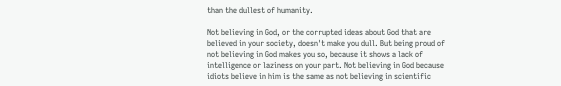than the dullest of humanity.

Not believing in God, or the corrupted ideas about God that are believed in your society, doesn't make you dull. But being proud of not believing in God makes you so, because it shows a lack of intelligence or laziness on your part. Not believing in God because idiots believe in him is the same as not believing in scientific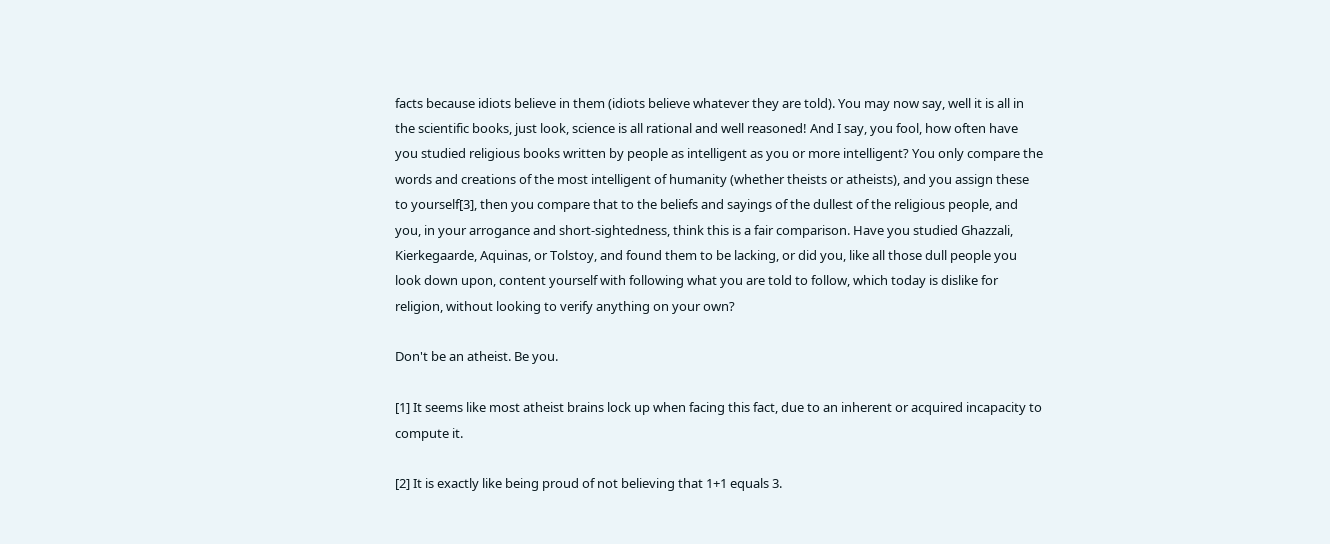facts because idiots believe in them (idiots believe whatever they are told). You may now say, well it is all in the scientific books, just look, science is all rational and well reasoned! And I say, you fool, how often have you studied religious books written by people as intelligent as you or more intelligent? You only compare the words and creations of the most intelligent of humanity (whether theists or atheists), and you assign these to yourself[3], then you compare that to the beliefs and sayings of the dullest of the religious people, and you, in your arrogance and short-sightedness, think this is a fair comparison. Have you studied Ghazzali, Kierkegaarde, Aquinas, or Tolstoy, and found them to be lacking, or did you, like all those dull people you look down upon, content yourself with following what you are told to follow, which today is dislike for religion, without looking to verify anything on your own?

Don't be an atheist. Be you.

[1] It seems like most atheist brains lock up when facing this fact, due to an inherent or acquired incapacity to compute it.

[2] It is exactly like being proud of not believing that 1+1 equals 3.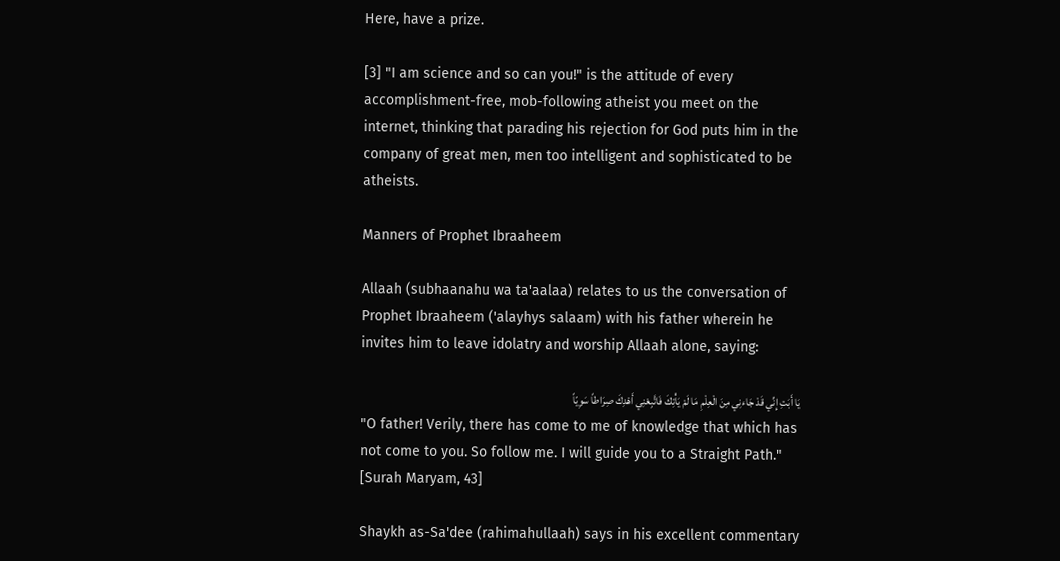Here, have a prize.

[3] "I am science and so can you!" is the attitude of every accomplishment-free, mob-following atheist you meet on the internet, thinking that parading his rejection for God puts him in the company of great men, men too intelligent and sophisticated to be atheists.

Manners of Prophet Ibraaheem

Allaah (subhaanahu wa ta'aalaa) relates to us the conversation of Prophet Ibraaheem ('alayhys salaam) with his father wherein he invites him to leave idolatry and worship Allaah alone, saying:

يَا أَبَتِ إِنِّي قَدْ جَاءنِي مِنَ الْعِلْمِ مَا لَمْ يَأْتِكَ فَاتَّبِعْنِي أَهْدِكَ صِرَاطاً سَوِيّاً
"O father! Verily, there has come to me of knowledge that which has not come to you. So follow me. I will guide you to a Straight Path." [Surah Maryam, 43]

Shaykh as-Sa'dee (rahimahullaah) says in his excellent commentary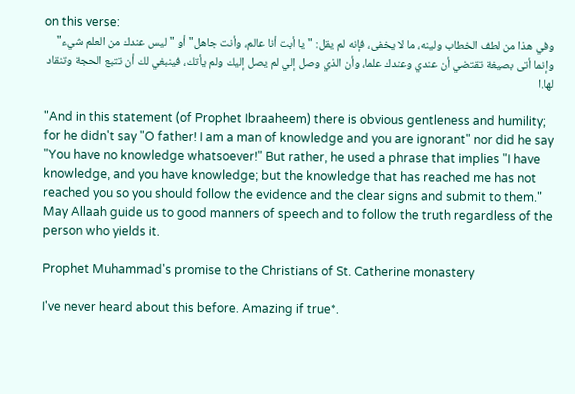on this verse:
وفي هذا من لطف الخطاب ولينه، ما لا يخفى، فإنه لم يقل: "يا أبت أنا عالم، وأنت جاهل" أو "ليس عندك من العلم شيء" وإنما أتى بصيغة تقتضي أن عندي وعندك علما، وأن الذي وصل إلي لم يصل إليك ولم يأتك، فينبغي لك أن تتبع الحجة وتنقاد لها.ا

"And in this statement (of Prophet Ibraaheem) there is obvious gentleness and humility; for he didn't say "O father! I am a man of knowledge and you are ignorant" nor did he say "You have no knowledge whatsoever!" But rather, he used a phrase that implies "I have knowledge, and you have knowledge; but the knowledge that has reached me has not reached you so you should follow the evidence and the clear signs and submit to them."
May Allaah guide us to good manners of speech and to follow the truth regardless of the person who yields it.

Prophet Muhammad's promise to the Christians of St. Catherine monastery

I've never heard about this before. Amazing if true*.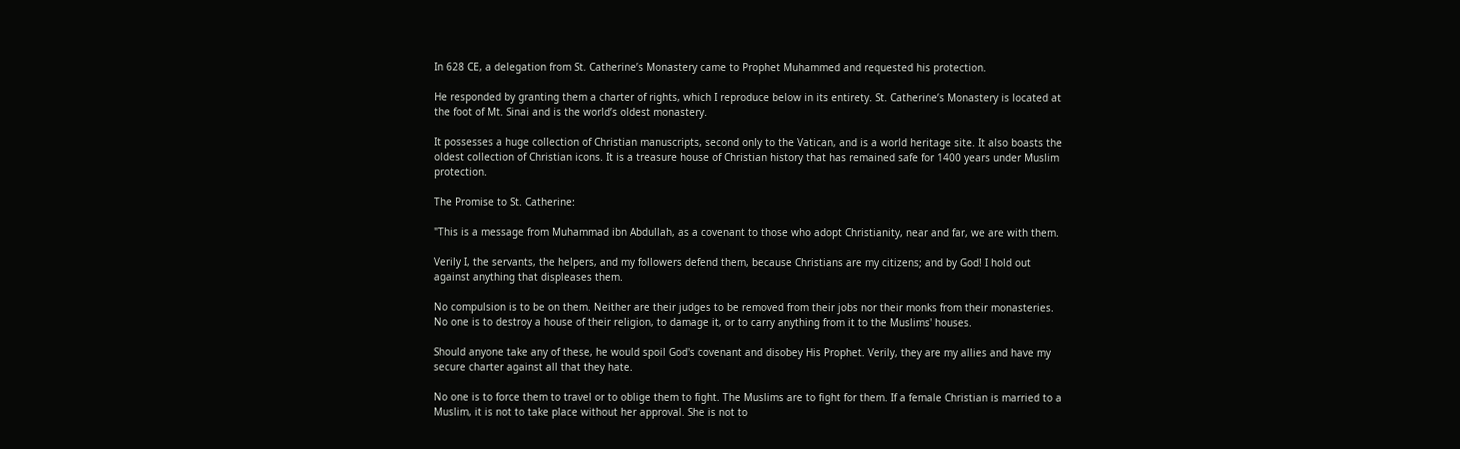In 628 CE, a delegation from St. Catherine’s Monastery came to Prophet Muhammed and requested his protection.

He responded by granting them a charter of rights, which I reproduce below in its entirety. St. Catherine’s Monastery is located at the foot of Mt. Sinai and is the world’s oldest monastery.

It possesses a huge collection of Christian manuscripts, second only to the Vatican, and is a world heritage site. It also boasts the oldest collection of Christian icons. It is a treasure house of Christian history that has remained safe for 1400 years under Muslim protection.

The Promise to St. Catherine:

"This is a message from Muhammad ibn Abdullah, as a covenant to those who adopt Christianity, near and far, we are with them.

Verily I, the servants, the helpers, and my followers defend them, because Christians are my citizens; and by God! I hold out against anything that displeases them.

No compulsion is to be on them. Neither are their judges to be removed from their jobs nor their monks from their monasteries. No one is to destroy a house of their religion, to damage it, or to carry anything from it to the Muslims' houses.

Should anyone take any of these, he would spoil God's covenant and disobey His Prophet. Verily, they are my allies and have my secure charter against all that they hate.

No one is to force them to travel or to oblige them to fight. The Muslims are to fight for them. If a female Christian is married to a Muslim, it is not to take place without her approval. She is not to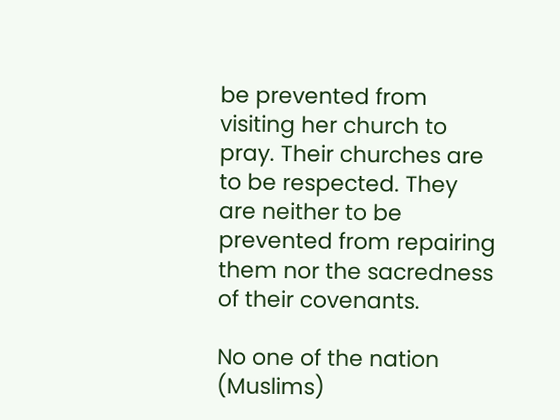be prevented from visiting her church to pray. Their churches are to be respected. They are neither to be prevented from repairing them nor the sacredness of their covenants.

No one of the nation (Muslims)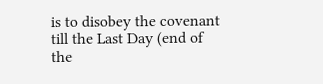is to disobey the covenant till the Last Day (end of the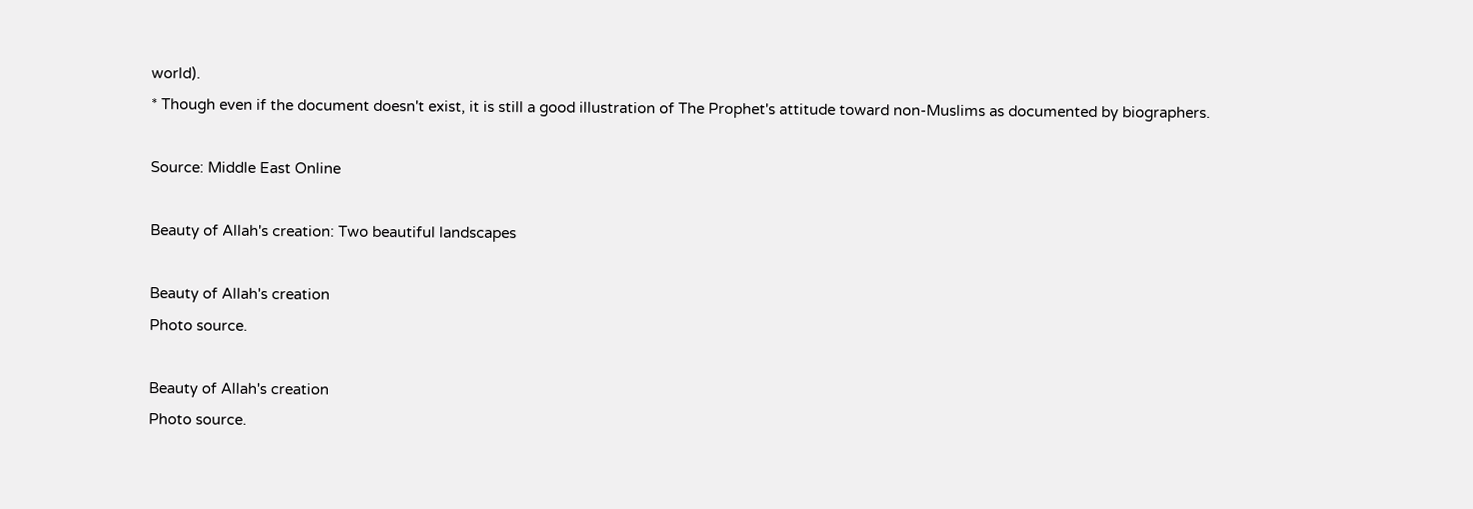world).
* Though even if the document doesn't exist, it is still a good illustration of The Prophet's attitude toward non-Muslims as documented by biographers.

Source: Middle East Online

Beauty of Allah's creation: Two beautiful landscapes

Beauty of Allah's creation
Photo source.

Beauty of Allah's creation
Photo source.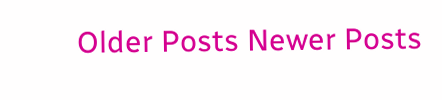Older Posts Newer Posts